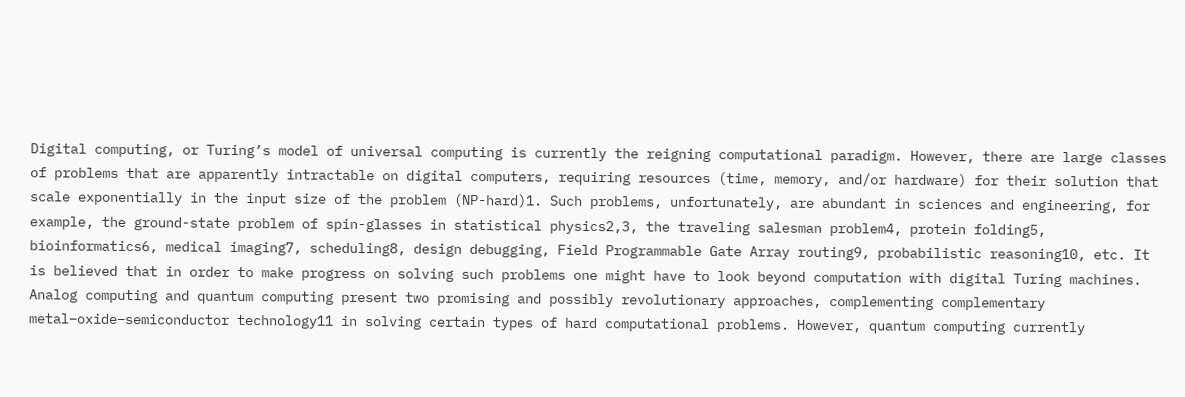Digital computing, or Turing’s model of universal computing is currently the reigning computational paradigm. However, there are large classes of problems that are apparently intractable on digital computers, requiring resources (time, memory, and/or hardware) for their solution that scale exponentially in the input size of the problem (NP-hard)1. Such problems, unfortunately, are abundant in sciences and engineering, for example, the ground-state problem of spin-glasses in statistical physics2,3, the traveling salesman problem4, protein folding5, bioinformatics6, medical imaging7, scheduling8, design debugging, Field Programmable Gate Array routing9, probabilistic reasoning10, etc. It is believed that in order to make progress on solving such problems one might have to look beyond computation with digital Turing machines. Analog computing and quantum computing present two promising and possibly revolutionary approaches, complementing complementary metal–oxide–semiconductor technology11 in solving certain types of hard computational problems. However, quantum computing currently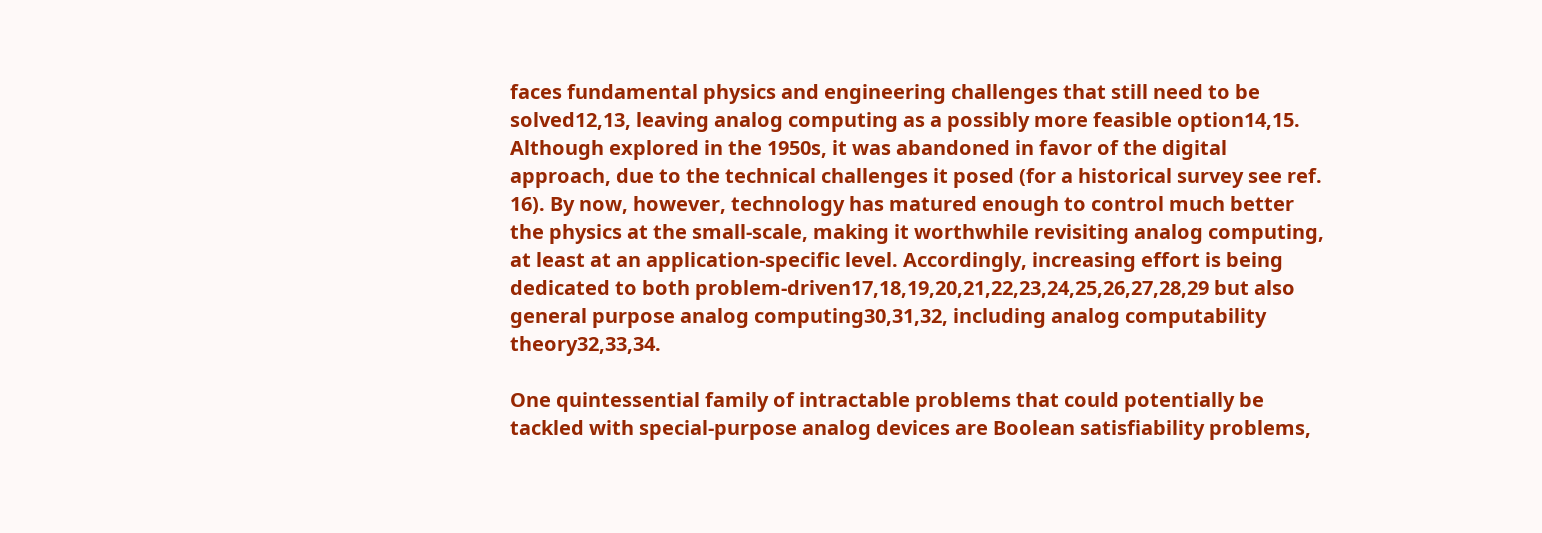faces fundamental physics and engineering challenges that still need to be solved12,13, leaving analog computing as a possibly more feasible option14,15. Although explored in the 1950s, it was abandoned in favor of the digital approach, due to the technical challenges it posed (for a historical survey see ref. 16). By now, however, technology has matured enough to control much better the physics at the small-scale, making it worthwhile revisiting analog computing, at least at an application-specific level. Accordingly, increasing effort is being dedicated to both problem-driven17,18,19,20,21,22,23,24,25,26,27,28,29 but also general purpose analog computing30,31,32, including analog computability theory32,33,34.

One quintessential family of intractable problems that could potentially be tackled with special-purpose analog devices are Boolean satisfiability problems,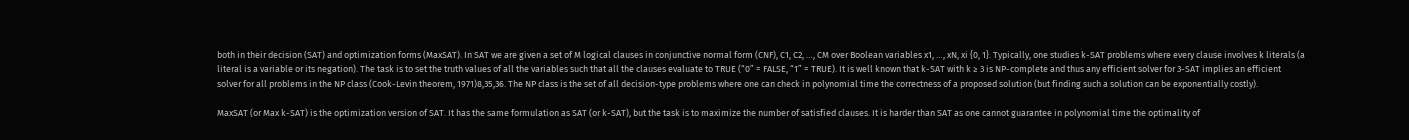both in their decision (SAT) and optimization forms (MaxSAT). In SAT we are given a set of M logical clauses in conjunctive normal form (CNF), C1, C2, …, CM over Boolean variables x1, …, xN, xi {0, 1}. Typically, one studies k-SAT problems where every clause involves k literals (a literal is a variable or its negation). The task is to set the truth values of all the variables such that all the clauses evaluate to TRUE (“0” = FALSE, “1” = TRUE). It is well known that k-SAT with k ≥ 3 is NP-complete and thus any efficient solver for 3-SAT implies an efficient solver for all problems in the NP class (Cook-Levin theorem, 1971)8,35,36. The NP class is the set of all decision-type problems where one can check in polynomial time the correctness of a proposed solution (but finding such a solution can be exponentially costly).

MaxSAT (or Max k-SAT) is the optimization version of SAT. It has the same formulation as SAT (or k-SAT), but the task is to maximize the number of satisfied clauses. It is harder than SAT as one cannot guarantee in polynomial time the optimality of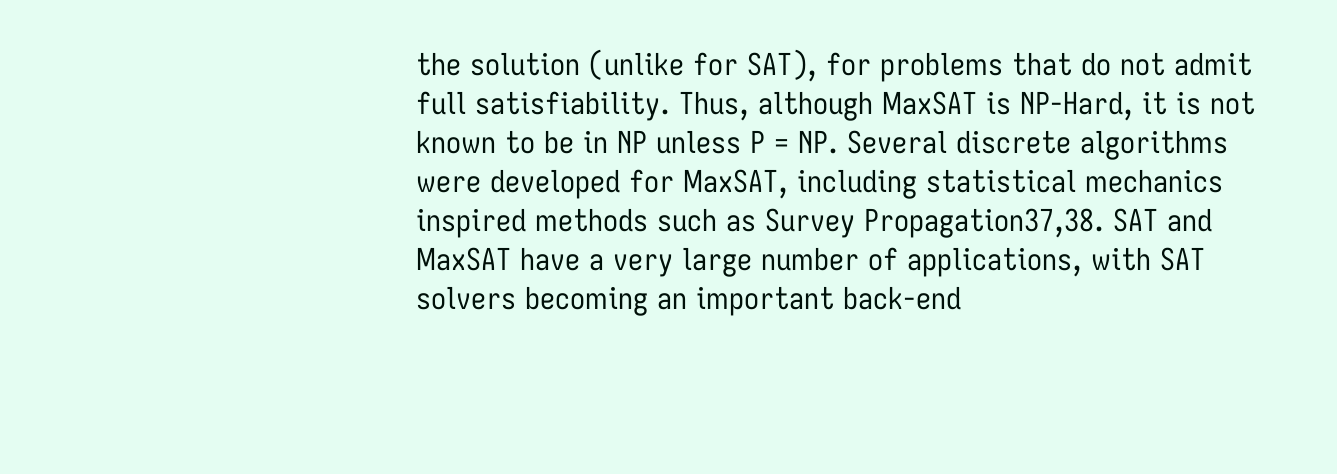the solution (unlike for SAT), for problems that do not admit full satisfiability. Thus, although MaxSAT is NP-Hard, it is not known to be in NP unless P = NP. Several discrete algorithms were developed for MaxSAT, including statistical mechanics inspired methods such as Survey Propagation37,38. SAT and MaxSAT have a very large number of applications, with SAT solvers becoming an important back-end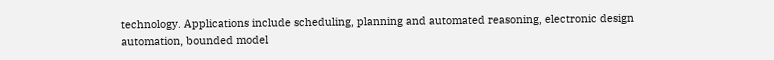technology. Applications include scheduling, planning and automated reasoning, electronic design automation, bounded model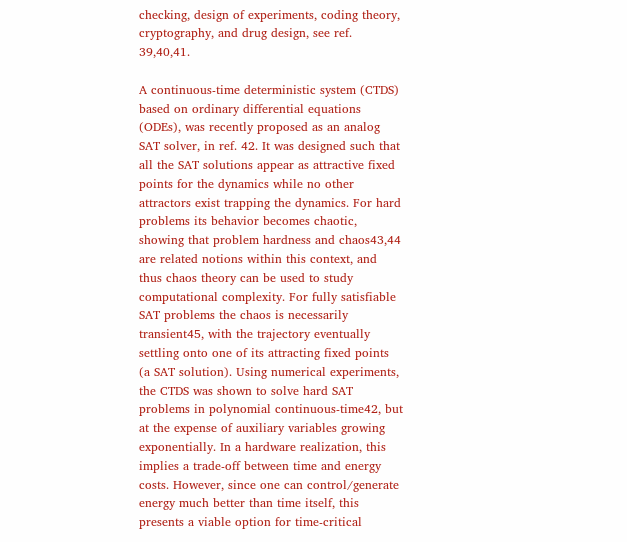checking, design of experiments, coding theory, cryptography, and drug design, see ref. 39,40,41.

A continuous-time deterministic system (CTDS) based on ordinary differential equations (ODEs), was recently proposed as an analog SAT solver, in ref. 42. It was designed such that all the SAT solutions appear as attractive fixed points for the dynamics while no other attractors exist trapping the dynamics. For hard problems its behavior becomes chaotic, showing that problem hardness and chaos43,44 are related notions within this context, and thus chaos theory can be used to study computational complexity. For fully satisfiable SAT problems the chaos is necessarily transient45, with the trajectory eventually settling onto one of its attracting fixed points (a SAT solution). Using numerical experiments, the CTDS was shown to solve hard SAT problems in polynomial continuous-time42, but at the expense of auxiliary variables growing exponentially. In a hardware realization, this implies a trade-off between time and energy costs. However, since one can control/generate energy much better than time itself, this presents a viable option for time-critical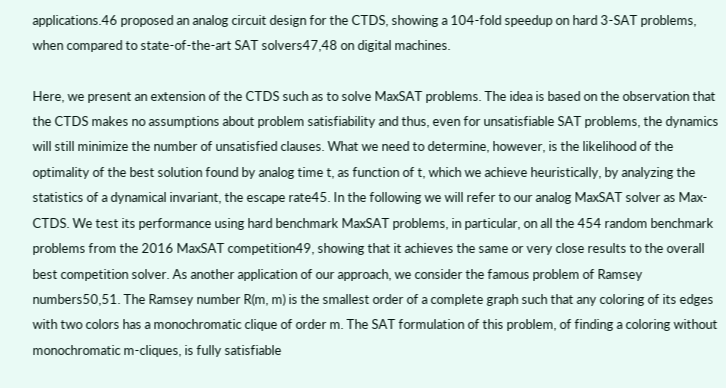applications.46 proposed an analog circuit design for the CTDS, showing a 104-fold speedup on hard 3-SAT problems, when compared to state-of-the-art SAT solvers47,48 on digital machines.

Here, we present an extension of the CTDS such as to solve MaxSAT problems. The idea is based on the observation that the CTDS makes no assumptions about problem satisfiability and thus, even for unsatisfiable SAT problems, the dynamics will still minimize the number of unsatisfied clauses. What we need to determine, however, is the likelihood of the optimality of the best solution found by analog time t, as function of t, which we achieve heuristically, by analyzing the statistics of a dynamical invariant, the escape rate45. In the following we will refer to our analog MaxSAT solver as Max-CTDS. We test its performance using hard benchmark MaxSAT problems, in particular, on all the 454 random benchmark problems from the 2016 MaxSAT competition49, showing that it achieves the same or very close results to the overall best competition solver. As another application of our approach, we consider the famous problem of Ramsey numbers50,51. The Ramsey number R(m, m) is the smallest order of a complete graph such that any coloring of its edges with two colors has a monochromatic clique of order m. The SAT formulation of this problem, of finding a coloring without monochromatic m-cliques, is fully satisfiable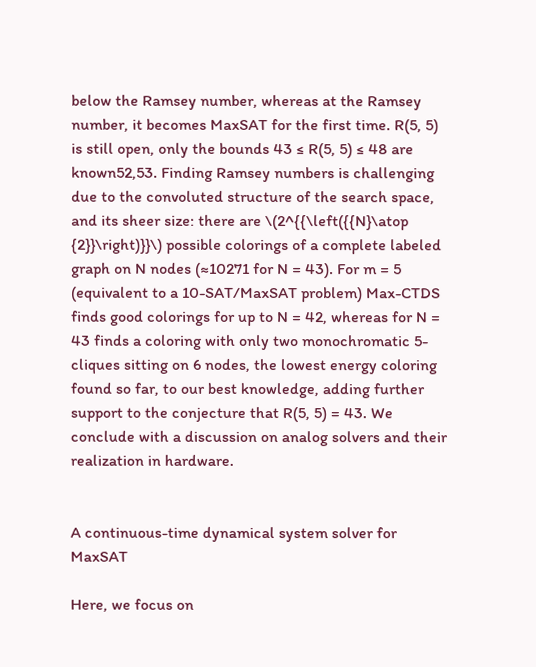below the Ramsey number, whereas at the Ramsey number, it becomes MaxSAT for the first time. R(5, 5) is still open, only the bounds 43 ≤ R(5, 5) ≤ 48 are known52,53. Finding Ramsey numbers is challenging due to the convoluted structure of the search space, and its sheer size: there are \(2^{{\left({{N}\atop {2}}\right)}}\) possible colorings of a complete labeled graph on N nodes (≈10271 for N = 43). For m = 5 (equivalent to a 10-SAT/MaxSAT problem) Max-CTDS finds good colorings for up to N = 42, whereas for N = 43 finds a coloring with only two monochromatic 5-cliques sitting on 6 nodes, the lowest energy coloring found so far, to our best knowledge, adding further support to the conjecture that R(5, 5) = 43. We conclude with a discussion on analog solvers and their realization in hardware.


A continuous-time dynamical system solver for MaxSAT

Here, we focus on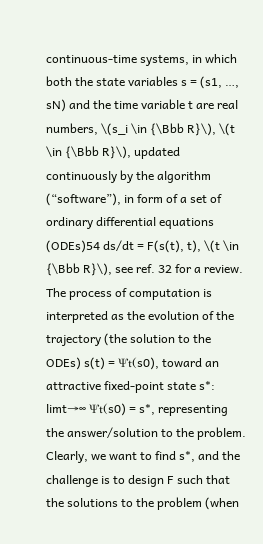continuous-time systems, in which both the state variables s = (s1, …, sN) and the time variable t are real numbers, \(s_i \in {\Bbb R}\), \(t \in {\Bbb R}\), updated continuously by the algorithm (“software”), in form of a set of ordinary differential equations (ODEs)54 ds/dt = F(s(t), t), \(t \in {\Bbb R}\), see ref. 32 for a review. The process of computation is interpreted as the evolution of the trajectory (the solution to the ODEs) s(t) = Ψt(s0), toward an attractive fixed-point state s*: limt→∞ Ψt(s0) = s*, representing the answer/solution to the problem. Clearly, we want to find s*, and the challenge is to design F such that the solutions to the problem (when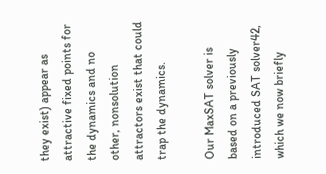they exist) appear as attractive fixed points for the dynamics and no other, nonsolution attractors exist that could trap the dynamics.

Our MaxSAT solver is based on a previously introduced SAT solver42, which we now briefly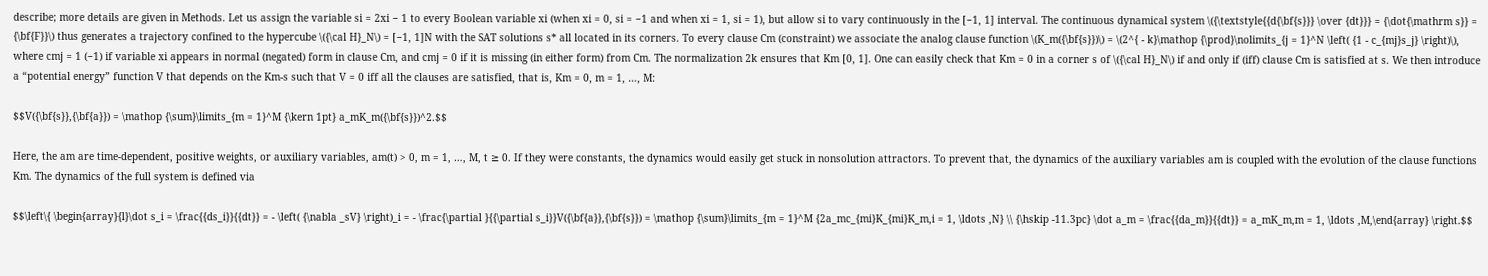describe; more details are given in Methods. Let us assign the variable si = 2xi − 1 to every Boolean variable xi (when xi = 0, si = −1 and when xi = 1, si = 1), but allow si to vary continuously in the [−1, 1] interval. The continuous dynamical system \({\textstyle{{d{\bf{s}}} \over {dt}}} = {\dot{\mathrm s}} = {\bf{F}}\) thus generates a trajectory confined to the hypercube \({\cal H}_N\) = [−1, 1]N with the SAT solutions s* all located in its corners. To every clause Cm (constraint) we associate the analog clause function \(K_m({\bf{s}})\) = \(2^{ - k}\mathop {\prod}\nolimits_{j = 1}^N \left( {1 - c_{mj}s_j} \right)\), where cmj = 1 (−1) if variable xi appears in normal (negated) form in clause Cm, and cmj = 0 if it is missing (in either form) from Cm. The normalization 2k ensures that Km [0, 1]. One can easily check that Km = 0 in a corner s of \({\cal H}_N\) if and only if (iff) clause Cm is satisfied at s. We then introduce a “potential energy” function V that depends on the Km-s such that V = 0 iff all the clauses are satisfied, that is, Km = 0, m = 1, …, M:

$$V({\bf{s}},{\bf{a}}) = \mathop {\sum}\limits_{m = 1}^M {\kern 1pt} a_mK_m({\bf{s}})^2.$$

Here, the am are time-dependent, positive weights, or auxiliary variables, am(t) > 0, m = 1, …, M, t ≥ 0. If they were constants, the dynamics would easily get stuck in nonsolution attractors. To prevent that, the dynamics of the auxiliary variables am is coupled with the evolution of the clause functions Km. The dynamics of the full system is defined via

$$\left\{ \begin{array}{l}\dot s_i = \frac{{ds_i}}{{dt}} = - \left( {\nabla _sV} \right)_i = - \frac{\partial }{{\partial s_i}}V({\bf{a}},{\bf{s}}) = \mathop {\sum}\limits_{m = 1}^M {2a_mc_{mi}K_{mi}K_m,i = 1, \ldots ,N} \\ {\hskip -11.3pc} \dot a_m = \frac{{da_m}}{{dt}} = a_mK_m,m = 1, \ldots ,M,\end{array} \right.$$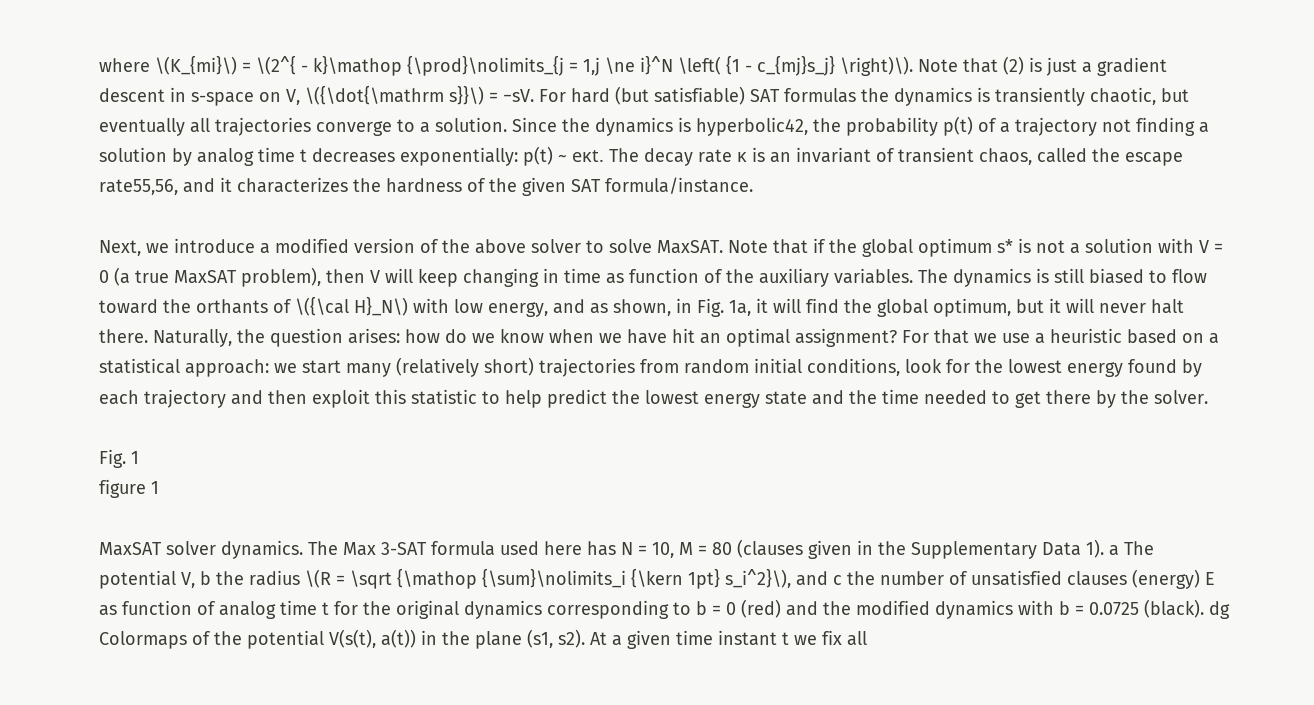where \(K_{mi}\) = \(2^{ - k}\mathop {\prod}\nolimits_{j = 1,j \ne i}^N \left( {1 - c_{mj}s_j} \right)\). Note that (2) is just a gradient descent in s-space on V, \({\dot{\mathrm s}}\) = −sV. For hard (but satisfiable) SAT formulas the dynamics is transiently chaotic, but eventually all trajectories converge to a solution. Since the dynamics is hyperbolic42, the probability p(t) of a trajectory not finding a solution by analog time t decreases exponentially: p(t) ~ eκt. The decay rate κ is an invariant of transient chaos, called the escape rate55,56, and it characterizes the hardness of the given SAT formula/instance.

Next, we introduce a modified version of the above solver to solve MaxSAT. Note that if the global optimum s* is not a solution with V = 0 (a true MaxSAT problem), then V will keep changing in time as function of the auxiliary variables. The dynamics is still biased to flow toward the orthants of \({\cal H}_N\) with low energy, and as shown, in Fig. 1a, it will find the global optimum, but it will never halt there. Naturally, the question arises: how do we know when we have hit an optimal assignment? For that we use a heuristic based on a statistical approach: we start many (relatively short) trajectories from random initial conditions, look for the lowest energy found by each trajectory and then exploit this statistic to help predict the lowest energy state and the time needed to get there by the solver.

Fig. 1
figure 1

MaxSAT solver dynamics. The Max 3-SAT formula used here has N = 10, M = 80 (clauses given in the Supplementary Data 1). a The potential V, b the radius \(R = \sqrt {\mathop {\sum}\nolimits_i {\kern 1pt} s_i^2}\), and c the number of unsatisfied clauses (energy) E as function of analog time t for the original dynamics corresponding to b = 0 (red) and the modified dynamics with b = 0.0725 (black). dg Colormaps of the potential V(s(t), a(t)) in the plane (s1, s2). At a given time instant t we fix all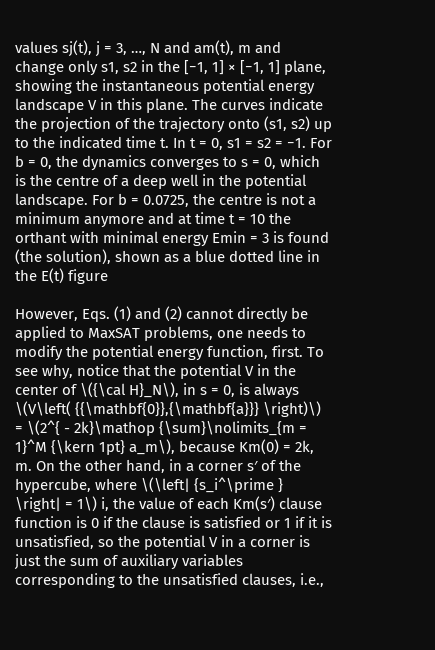values sj(t), j = 3, …, N and am(t), m and change only s1, s2 in the [−1, 1] × [−1, 1] plane, showing the instantaneous potential energy landscape V in this plane. The curves indicate the projection of the trajectory onto (s1, s2) up to the indicated time t. In t = 0, s1 = s2 = −1. For b = 0, the dynamics converges to s = 0, which is the centre of a deep well in the potential landscape. For b = 0.0725, the centre is not a minimum anymore and at time t = 10 the orthant with minimal energy Emin = 3 is found (the solution), shown as a blue dotted line in the E(t) figure

However, Eqs. (1) and (2) cannot directly be applied to MaxSAT problems, one needs to modify the potential energy function, first. To see why, notice that the potential V in the center of \({\cal H}_N\), in s = 0, is always \(V\left( {{\mathbf{0}},{\mathbf{a}}} \right)\) = \(2^{ - 2k}\mathop {\sum}\nolimits_{m = 1}^M {\kern 1pt} a_m\), because Km(0) = 2k, m. On the other hand, in a corner s′ of the hypercube, where \(\left| {s_i^\prime } \right| = 1\) i, the value of each Km(s′) clause function is 0 if the clause is satisfied or 1 if it is unsatisfied, so the potential V in a corner is just the sum of auxiliary variables corresponding to the unsatisfied clauses, i.e.,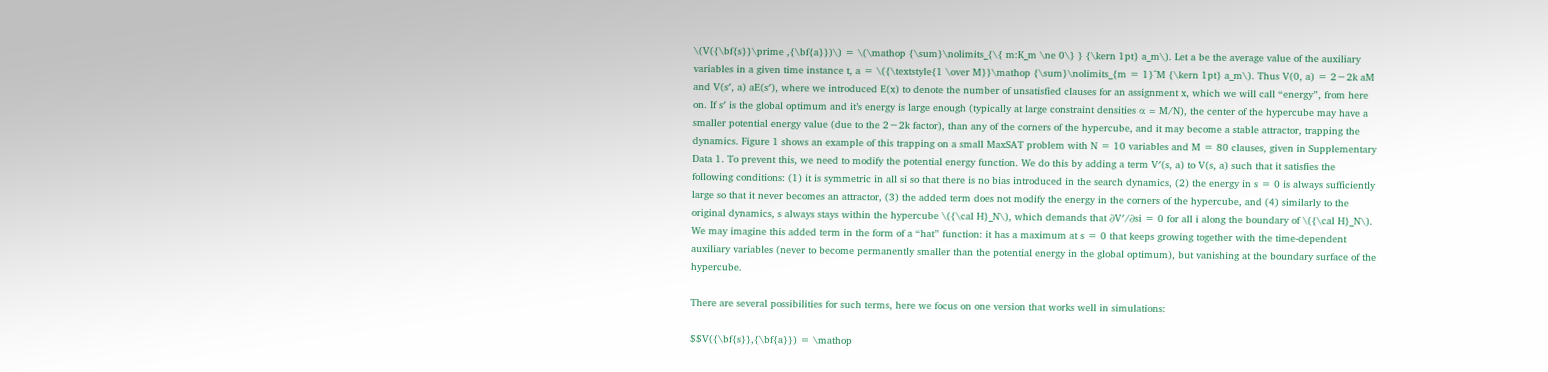\(V({\bf{s}}\prime ,{\bf{a}})\) = \(\mathop {\sum}\nolimits_{\{ m:K_m \ne 0\} } {\kern 1pt} a_m\). Let a be the average value of the auxiliary variables in a given time instance t, a = \({\textstyle{1 \over M}}\mathop {\sum}\nolimits_{m = 1}^M {\kern 1pt} a_m\). Thus V(0, a) = 2−2k aM and V(s′, a) aE(s′), where we introduced E(x) to denote the number of unsatisfied clauses for an assignment x, which we will call “energy”, from here on. If s′ is the global optimum and it’s energy is large enough (typically at large constraint densities α = M/N), the center of the hypercube may have a smaller potential energy value (due to the 2−2k factor), than any of the corners of the hypercube, and it may become a stable attractor, trapping the dynamics. Figure 1 shows an example of this trapping on a small MaxSAT problem with N = 10 variables and M = 80 clauses, given in Supplementary Data 1. To prevent this, we need to modify the potential energy function. We do this by adding a term V′(s, a) to V(s, a) such that it satisfies the following conditions: (1) it is symmetric in all si so that there is no bias introduced in the search dynamics, (2) the energy in s = 0 is always sufficiently large so that it never becomes an attractor, (3) the added term does not modify the energy in the corners of the hypercube, and (4) similarly to the original dynamics, s always stays within the hypercube \({\cal H}_N\), which demands that ∂V′/∂si = 0 for all i along the boundary of \({\cal H}_N\). We may imagine this added term in the form of a “hat” function: it has a maximum at s = 0 that keeps growing together with the time-dependent auxiliary variables (never to become permanently smaller than the potential energy in the global optimum), but vanishing at the boundary surface of the hypercube.

There are several possibilities for such terms, here we focus on one version that works well in simulations:

$$V({\bf{s}},{\bf{a}}) = \mathop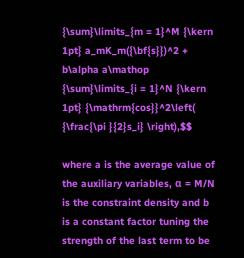{\sum}\limits_{m = 1}^M {\kern 1pt} a_mK_m({\bf{s}})^2 + b\alpha a\mathop {\sum}\limits_{i = 1}^N {\kern 1pt} {\mathrm{cos}}^2\left( {\frac{\pi }{2}s_i} \right),$$

where a is the average value of the auxiliary variables, α = M/N is the constraint density and b is a constant factor tuning the strength of the last term to be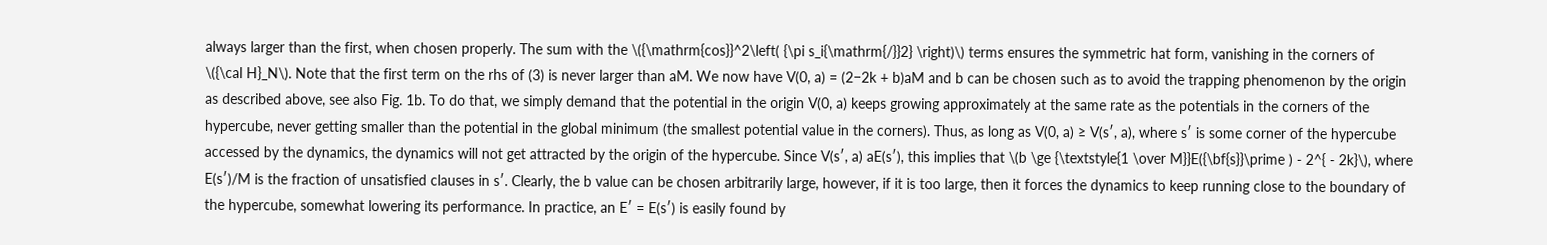always larger than the first, when chosen properly. The sum with the \({\mathrm{cos}}^2\left( {\pi s_i{\mathrm{/}}2} \right)\) terms ensures the symmetric hat form, vanishing in the corners of \({\cal H}_N\). Note that the first term on the rhs of (3) is never larger than aM. We now have V(0, a) = (2−2k + b)aM and b can be chosen such as to avoid the trapping phenomenon by the origin as described above, see also Fig. 1b. To do that, we simply demand that the potential in the origin V(0, a) keeps growing approximately at the same rate as the potentials in the corners of the hypercube, never getting smaller than the potential in the global minimum (the smallest potential value in the corners). Thus, as long as V(0, a) ≥ V(s′, a), where s′ is some corner of the hypercube accessed by the dynamics, the dynamics will not get attracted by the origin of the hypercube. Since V(s′, a) aE(s′), this implies that \(b \ge {\textstyle{1 \over M}}E({\bf{s}}\prime ) - 2^{ - 2k}\), where E(s′)/M is the fraction of unsatisfied clauses in s′. Clearly, the b value can be chosen arbitrarily large, however, if it is too large, then it forces the dynamics to keep running close to the boundary of the hypercube, somewhat lowering its performance. In practice, an E′ = E(s′) is easily found by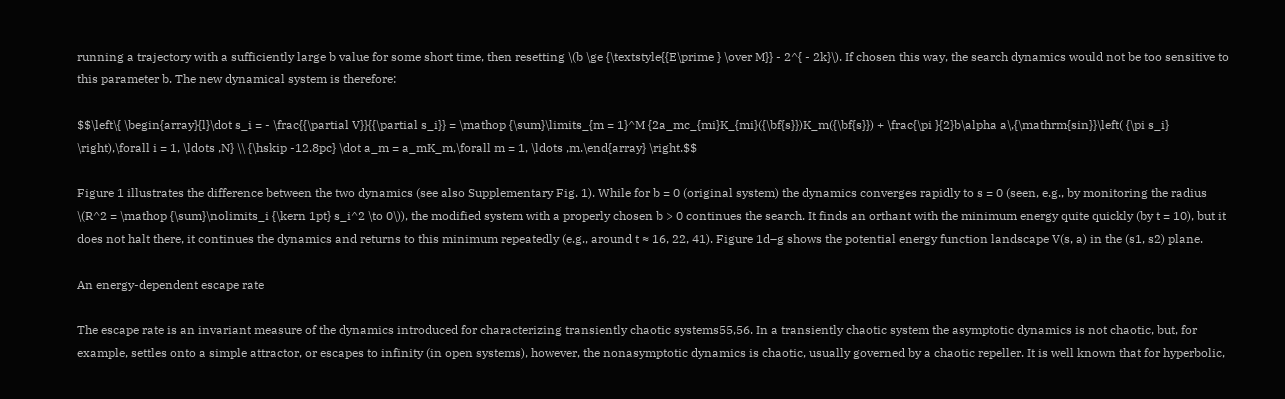running a trajectory with a sufficiently large b value for some short time, then resetting \(b \ge {\textstyle{{E\prime } \over M}} - 2^{ - 2k}\). If chosen this way, the search dynamics would not be too sensitive to this parameter b. The new dynamical system is therefore:

$$\left\{ \begin{array}{l}\dot s_i = - \frac{{\partial V}}{{\partial s_i}} = \mathop {\sum}\limits_{m = 1}^M {2a_mc_{mi}K_{mi}({\bf{s}})K_m({\bf{s}}) + \frac{\pi }{2}b\alpha a\,{\mathrm{sin}}\left( {\pi s_i} \right),\forall i = 1, \ldots ,N} \\ {\hskip -12.8pc} \dot a_m = a_mK_m,\forall m = 1, \ldots ,m.\end{array} \right.$$

Figure 1 illustrates the difference between the two dynamics (see also Supplementary Fig. 1). While for b = 0 (original system) the dynamics converges rapidly to s = 0 (seen, e.g., by monitoring the radius \(R^2 = \mathop {\sum}\nolimits_i {\kern 1pt} s_i^2 \to 0\)), the modified system with a properly chosen b > 0 continues the search. It finds an orthant with the minimum energy quite quickly (by t = 10), but it does not halt there, it continues the dynamics and returns to this minimum repeatedly (e.g., around t ≈ 16, 22, 41). Figure 1d–g shows the potential energy function landscape V(s, a) in the (s1, s2) plane.

An energy-dependent escape rate

The escape rate is an invariant measure of the dynamics introduced for characterizing transiently chaotic systems55,56. In a transiently chaotic system the asymptotic dynamics is not chaotic, but, for example, settles onto a simple attractor, or escapes to infinity (in open systems), however, the nonasymptotic dynamics is chaotic, usually governed by a chaotic repeller. It is well known that for hyperbolic,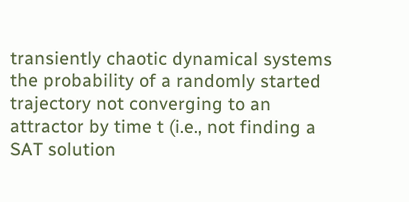transiently chaotic dynamical systems the probability of a randomly started trajectory not converging to an attractor by time t (i.e., not finding a SAT solution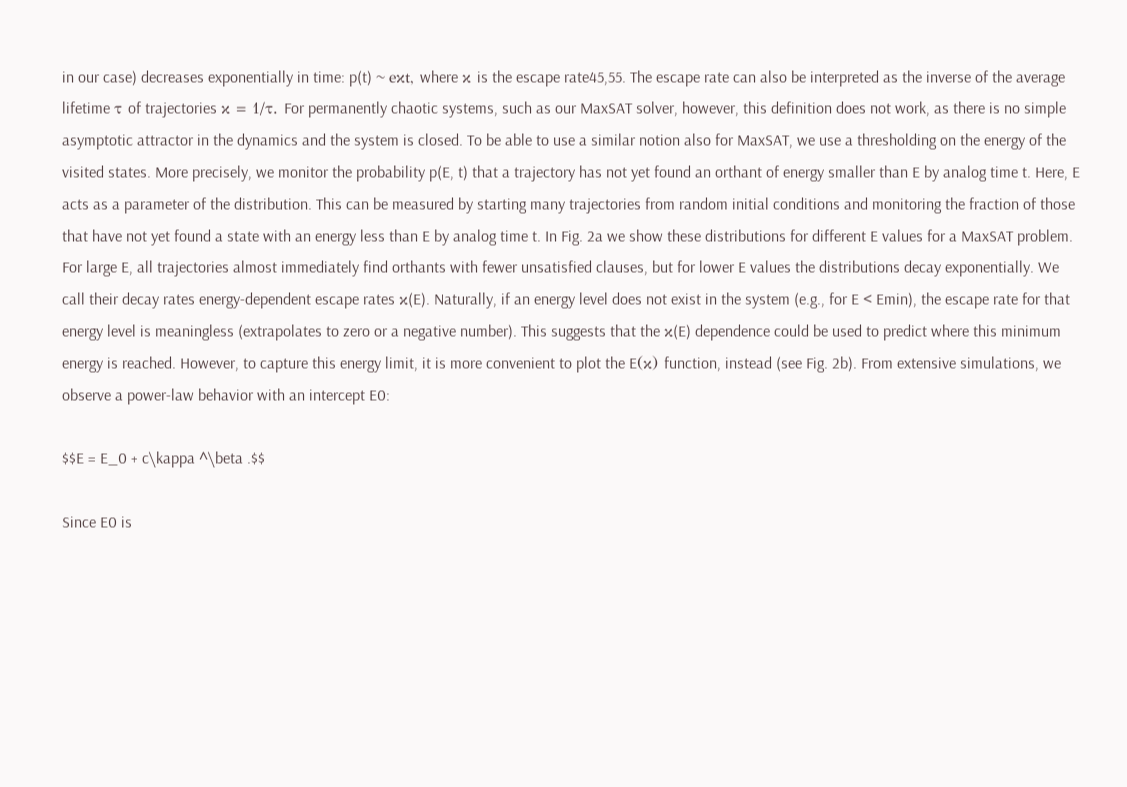in our case) decreases exponentially in time: p(t) ~ eκt, where κ is the escape rate45,55. The escape rate can also be interpreted as the inverse of the average lifetime τ of trajectories κ = 1/τ. For permanently chaotic systems, such as our MaxSAT solver, however, this definition does not work, as there is no simple asymptotic attractor in the dynamics and the system is closed. To be able to use a similar notion also for MaxSAT, we use a thresholding on the energy of the visited states. More precisely, we monitor the probability p(E, t) that a trajectory has not yet found an orthant of energy smaller than E by analog time t. Here, E acts as a parameter of the distribution. This can be measured by starting many trajectories from random initial conditions and monitoring the fraction of those that have not yet found a state with an energy less than E by analog time t. In Fig. 2a we show these distributions for different E values for a MaxSAT problem. For large E, all trajectories almost immediately find orthants with fewer unsatisfied clauses, but for lower E values the distributions decay exponentially. We call their decay rates energy-dependent escape rates κ(E). Naturally, if an energy level does not exist in the system (e.g., for E < Emin), the escape rate for that energy level is meaningless (extrapolates to zero or a negative number). This suggests that the κ(E) dependence could be used to predict where this minimum energy is reached. However, to capture this energy limit, it is more convenient to plot the E(κ) function, instead (see Fig. 2b). From extensive simulations, we observe a power-law behavior with an intercept E0:

$$E = E_0 + c\kappa ^\beta .$$

Since E0 is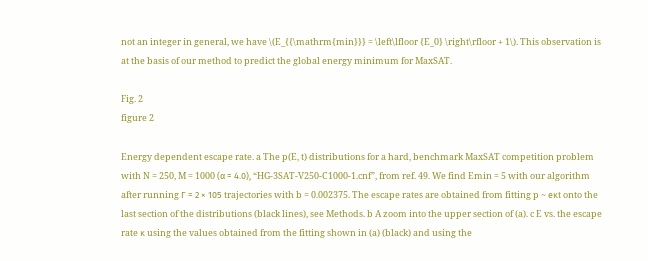not an integer in general, we have \(E_{{\mathrm{min}}} = \left\lfloor {E_0} \right\rfloor + 1\). This observation is at the basis of our method to predict the global energy minimum for MaxSAT.

Fig. 2
figure 2

Energy dependent escape rate. a The p(E, t) distributions for a hard, benchmark MaxSAT competition problem with N = 250, M = 1000 (α = 4.0), “HG-3SAT-V250-C1000-1.cnf”, from ref. 49. We find Emin = 5 with our algorithm after running Γ = 2 × 105 trajectories with b = 0.002375. The escape rates are obtained from fitting p ~ eκt onto the last section of the distributions (black lines), see Methods. b A zoom into the upper section of (a). c E vs. the escape rate κ using the values obtained from the fitting shown in (a) (black) and using the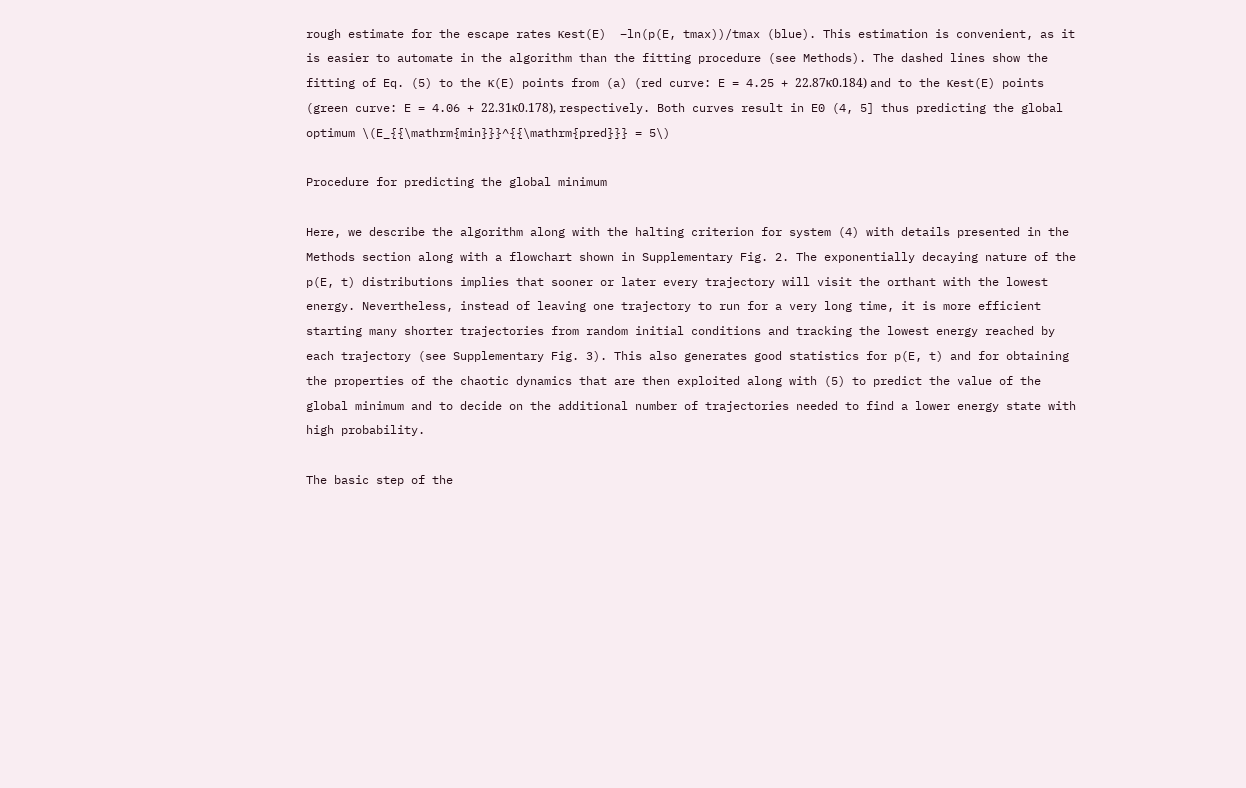rough estimate for the escape rates κest(E)  −ln(p(E, tmax))/tmax (blue). This estimation is convenient, as it is easier to automate in the algorithm than the fitting procedure (see Methods). The dashed lines show the fitting of Eq. (5) to the κ(E) points from (a) (red curve: E = 4.25 + 22.87κ0.184) and to the κest(E) points (green curve: E = 4.06 + 22.31κ0.178), respectively. Both curves result in E0 (4, 5] thus predicting the global optimum \(E_{{\mathrm{min}}}^{{\mathrm{pred}}} = 5\)

Procedure for predicting the global minimum

Here, we describe the algorithm along with the halting criterion for system (4) with details presented in the Methods section along with a flowchart shown in Supplementary Fig. 2. The exponentially decaying nature of the p(E, t) distributions implies that sooner or later every trajectory will visit the orthant with the lowest energy. Nevertheless, instead of leaving one trajectory to run for a very long time, it is more efficient starting many shorter trajectories from random initial conditions and tracking the lowest energy reached by each trajectory (see Supplementary Fig. 3). This also generates good statistics for p(E, t) and for obtaining the properties of the chaotic dynamics that are then exploited along with (5) to predict the value of the global minimum and to decide on the additional number of trajectories needed to find a lower energy state with high probability.

The basic step of the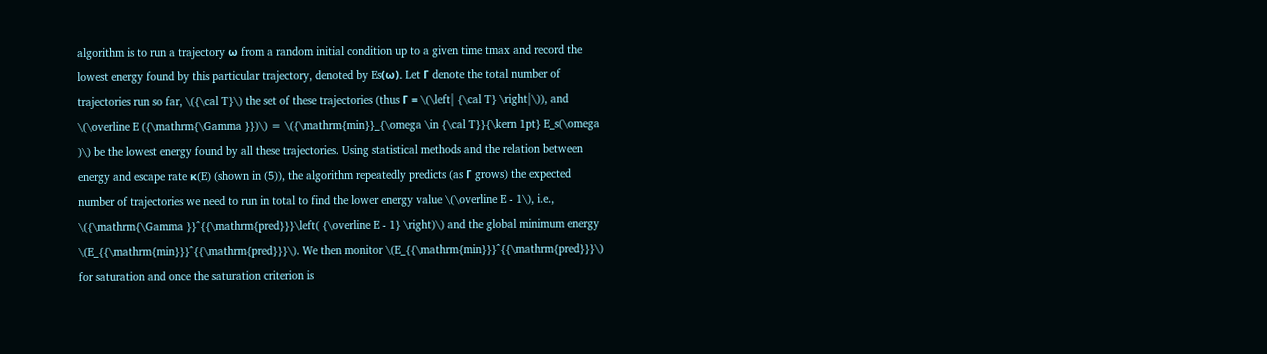algorithm is to run a trajectory ω from a random initial condition up to a given time tmax and record the lowest energy found by this particular trajectory, denoted by Es(ω). Let Γ denote the total number of trajectories run so far, \({\cal T}\) the set of these trajectories (thus Γ = \(\left| {\cal T} \right|\)), and \(\overline E ({\mathrm{\Gamma }})\) = \({\mathrm{min}}_{\omega \in {\cal T}}{\kern 1pt} E_s(\omega )\) be the lowest energy found by all these trajectories. Using statistical methods and the relation between energy and escape rate κ(E) (shown in (5)), the algorithm repeatedly predicts (as Γ grows) the expected number of trajectories we need to run in total to find the lower energy value \(\overline E - 1\), i.e., \({\mathrm{\Gamma }}^{{\mathrm{pred}}}\left( {\overline E - 1} \right)\) and the global minimum energy \(E_{{\mathrm{min}}}^{{\mathrm{pred}}}\). We then monitor \(E_{{\mathrm{min}}}^{{\mathrm{pred}}}\) for saturation and once the saturation criterion is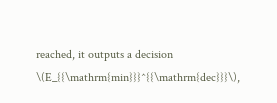reached, it outputs a decision \(E_{{\mathrm{min}}}^{{\mathrm{dec}}}\),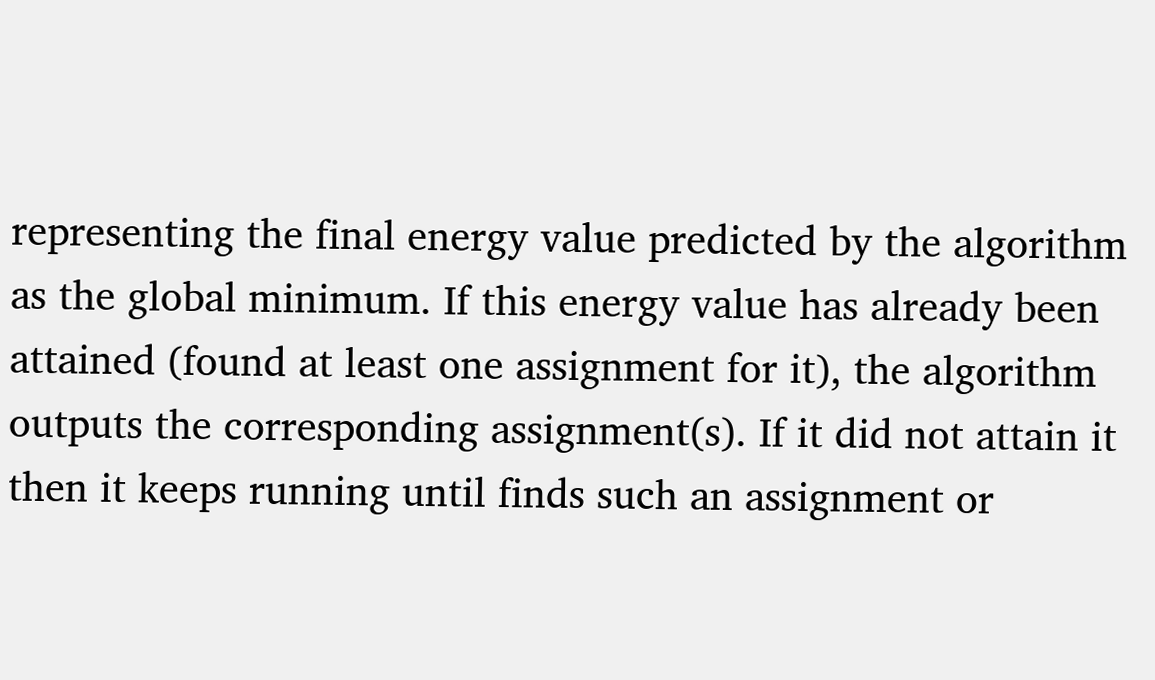representing the final energy value predicted by the algorithm as the global minimum. If this energy value has already been attained (found at least one assignment for it), the algorithm outputs the corresponding assignment(s). If it did not attain it then it keeps running until finds such an assignment or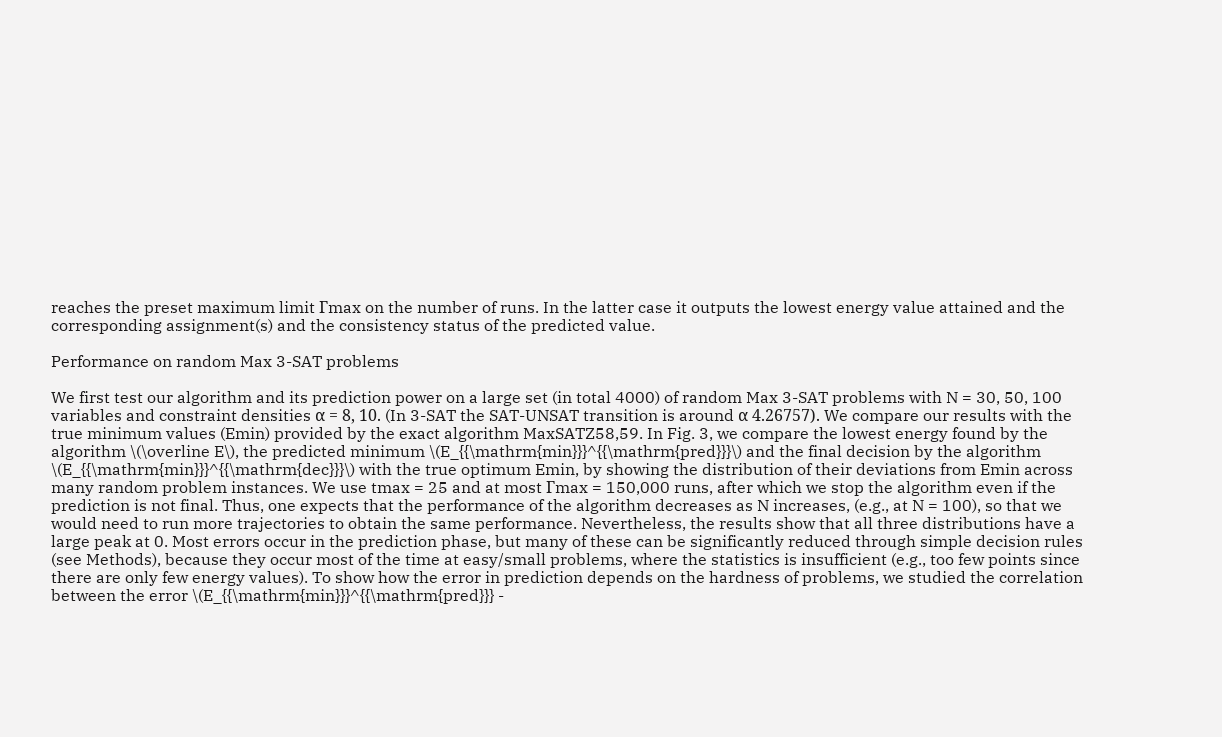reaches the preset maximum limit Γmax on the number of runs. In the latter case it outputs the lowest energy value attained and the corresponding assignment(s) and the consistency status of the predicted value.

Performance on random Max 3-SAT problems

We first test our algorithm and its prediction power on a large set (in total 4000) of random Max 3-SAT problems with N = 30, 50, 100 variables and constraint densities α = 8, 10. (In 3-SAT the SAT-UNSAT transition is around α 4.26757). We compare our results with the true minimum values (Emin) provided by the exact algorithm MaxSATZ58,59. In Fig. 3, we compare the lowest energy found by the algorithm \(\overline E\), the predicted minimum \(E_{{\mathrm{min}}}^{{\mathrm{pred}}}\) and the final decision by the algorithm \(E_{{\mathrm{min}}}^{{\mathrm{dec}}}\) with the true optimum Emin, by showing the distribution of their deviations from Emin across many random problem instances. We use tmax = 25 and at most Γmax = 150,000 runs, after which we stop the algorithm even if the prediction is not final. Thus, one expects that the performance of the algorithm decreases as N increases, (e.g., at N = 100), so that we would need to run more trajectories to obtain the same performance. Nevertheless, the results show that all three distributions have a large peak at 0. Most errors occur in the prediction phase, but many of these can be significantly reduced through simple decision rules (see Methods), because they occur most of the time at easy/small problems, where the statistics is insufficient (e.g., too few points since there are only few energy values). To show how the error in prediction depends on the hardness of problems, we studied the correlation between the error \(E_{{\mathrm{min}}}^{{\mathrm{pred}}} -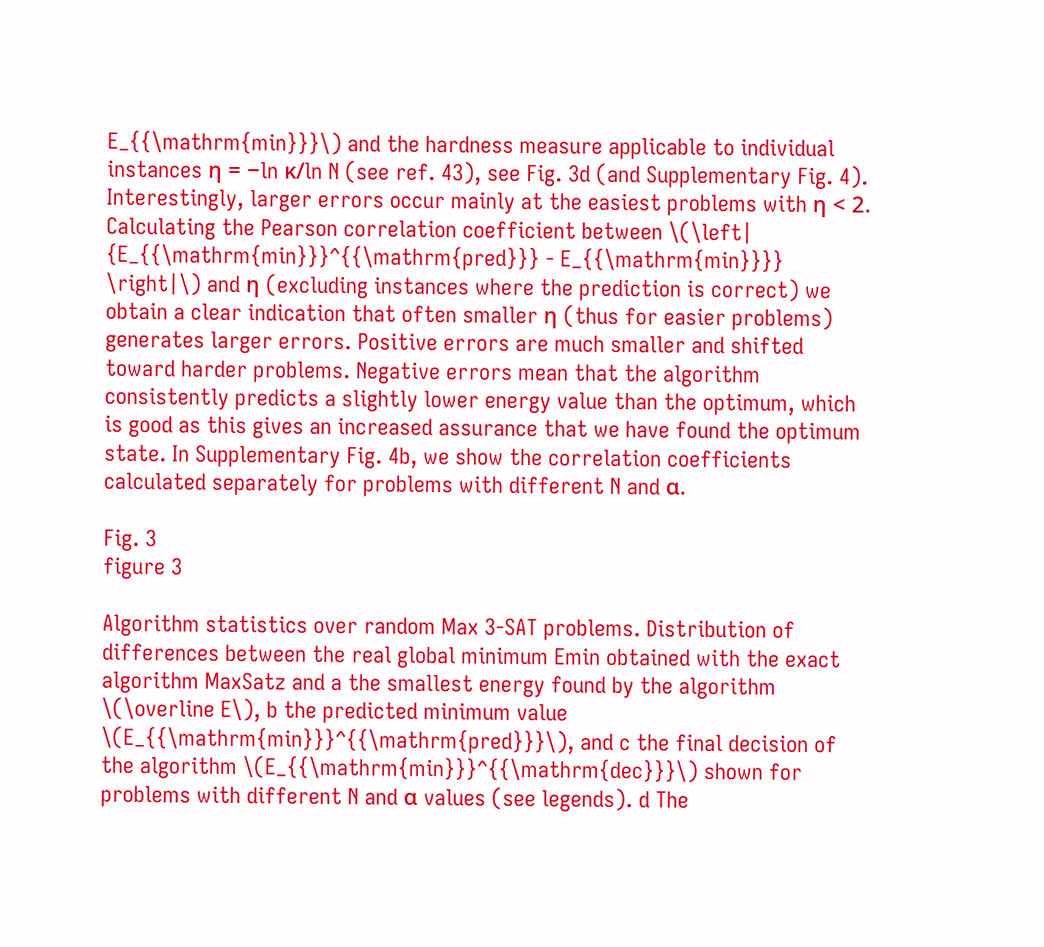E_{{\mathrm{min}}}\) and the hardness measure applicable to individual instances η = −ln κ/ln N (see ref. 43), see Fig. 3d (and Supplementary Fig. 4). Interestingly, larger errors occur mainly at the easiest problems with η < 2. Calculating the Pearson correlation coefficient between \(\left| {E_{{\mathrm{min}}}^{{\mathrm{pred}}} - E_{{\mathrm{min}}}} \right|\) and η (excluding instances where the prediction is correct) we obtain a clear indication that often smaller η (thus for easier problems) generates larger errors. Positive errors are much smaller and shifted toward harder problems. Negative errors mean that the algorithm consistently predicts a slightly lower energy value than the optimum, which is good as this gives an increased assurance that we have found the optimum state. In Supplementary Fig. 4b, we show the correlation coefficients calculated separately for problems with different N and α.

Fig. 3
figure 3

Algorithm statistics over random Max 3-SAT problems. Distribution of differences between the real global minimum Emin obtained with the exact algorithm MaxSatz and a the smallest energy found by the algorithm \(\overline E\), b the predicted minimum value \(E_{{\mathrm{min}}}^{{\mathrm{pred}}}\), and c the final decision of the algorithm \(E_{{\mathrm{min}}}^{{\mathrm{dec}}}\) shown for problems with different N and α values (see legends). d The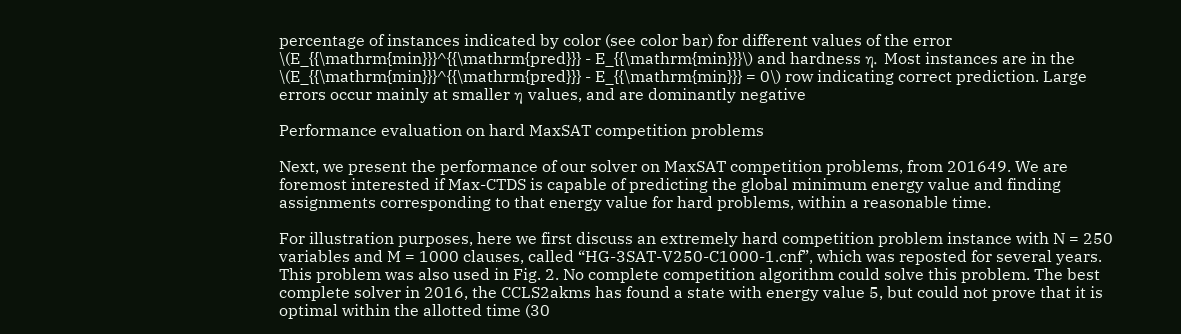percentage of instances indicated by color (see color bar) for different values of the error \(E_{{\mathrm{min}}}^{{\mathrm{pred}}} - E_{{\mathrm{min}}}\) and hardness η. Most instances are in the \(E_{{\mathrm{min}}}^{{\mathrm{pred}}} - E_{{\mathrm{min}}} = 0\) row indicating correct prediction. Large errors occur mainly at smaller η values, and are dominantly negative

Performance evaluation on hard MaxSAT competition problems

Next, we present the performance of our solver on MaxSAT competition problems, from 201649. We are foremost interested if Max-CTDS is capable of predicting the global minimum energy value and finding assignments corresponding to that energy value for hard problems, within a reasonable time.

For illustration purposes, here we first discuss an extremely hard competition problem instance with N = 250 variables and M = 1000 clauses, called “HG-3SAT-V250-C1000-1.cnf”, which was reposted for several years. This problem was also used in Fig. 2. No complete competition algorithm could solve this problem. The best complete solver in 2016, the CCLS2akms has found a state with energy value 5, but could not prove that it is optimal within the allotted time (30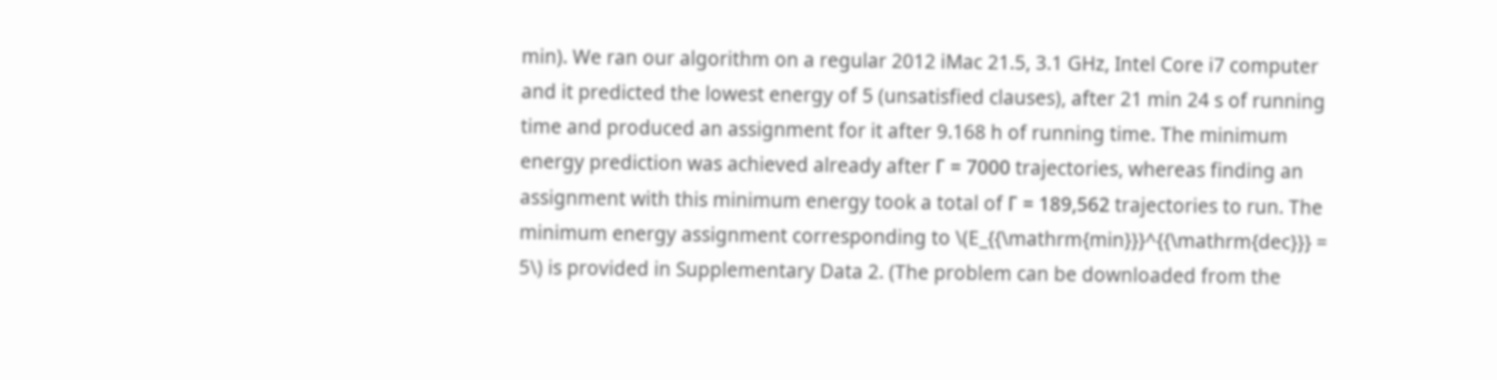min). We ran our algorithm on a regular 2012 iMac 21.5, 3.1 GHz, Intel Core i7 computer and it predicted the lowest energy of 5 (unsatisfied clauses), after 21 min 24 s of running time and produced an assignment for it after 9.168 h of running time. The minimum energy prediction was achieved already after Γ = 7000 trajectories, whereas finding an assignment with this minimum energy took a total of Γ = 189,562 trajectories to run. The minimum energy assignment corresponding to \(E_{{\mathrm{min}}}^{{\mathrm{dec}}} = 5\) is provided in Supplementary Data 2. (The problem can be downloaded from the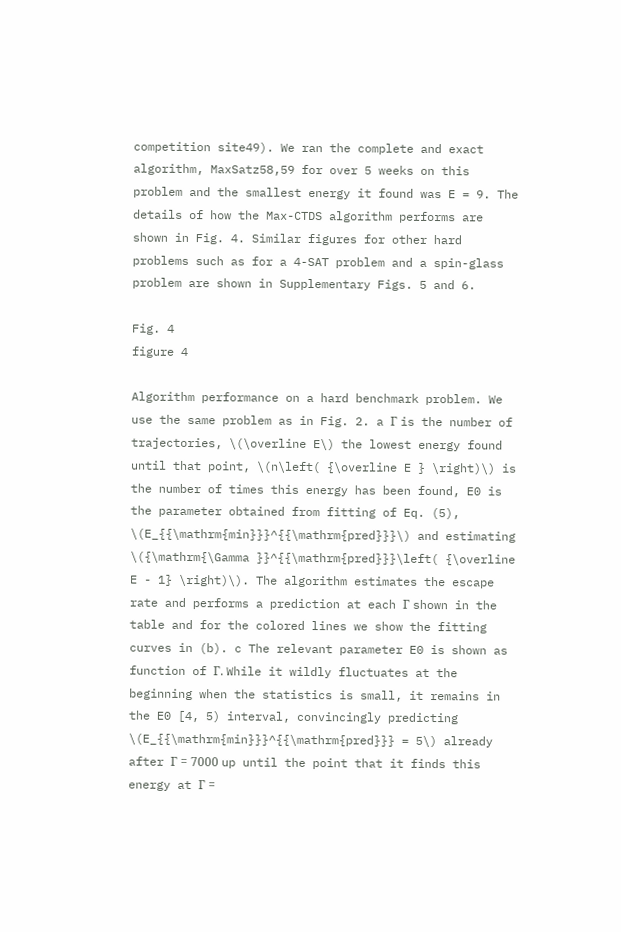competition site49). We ran the complete and exact algorithm, MaxSatz58,59 for over 5 weeks on this problem and the smallest energy it found was E = 9. The details of how the Max-CTDS algorithm performs are shown in Fig. 4. Similar figures for other hard problems such as for a 4-SAT problem and a spin-glass problem are shown in Supplementary Figs. 5 and 6.

Fig. 4
figure 4

Algorithm performance on a hard benchmark problem. We use the same problem as in Fig. 2. a Γ is the number of trajectories, \(\overline E\) the lowest energy found until that point, \(n\left( {\overline E } \right)\) is the number of times this energy has been found, E0 is the parameter obtained from fitting of Eq. (5), \(E_{{\mathrm{min}}}^{{\mathrm{pred}}}\) and estimating \({\mathrm{\Gamma }}^{{\mathrm{pred}}}\left( {\overline E - 1} \right)\). The algorithm estimates the escape rate and performs a prediction at each Γ shown in the table and for the colored lines we show the fitting curves in (b). c The relevant parameter E0 is shown as function of Γ. While it wildly fluctuates at the beginning when the statistics is small, it remains in the E0 [4, 5) interval, convincingly predicting \(E_{{\mathrm{min}}}^{{\mathrm{pred}}} = 5\) already after Γ = 7000 up until the point that it finds this energy at Γ =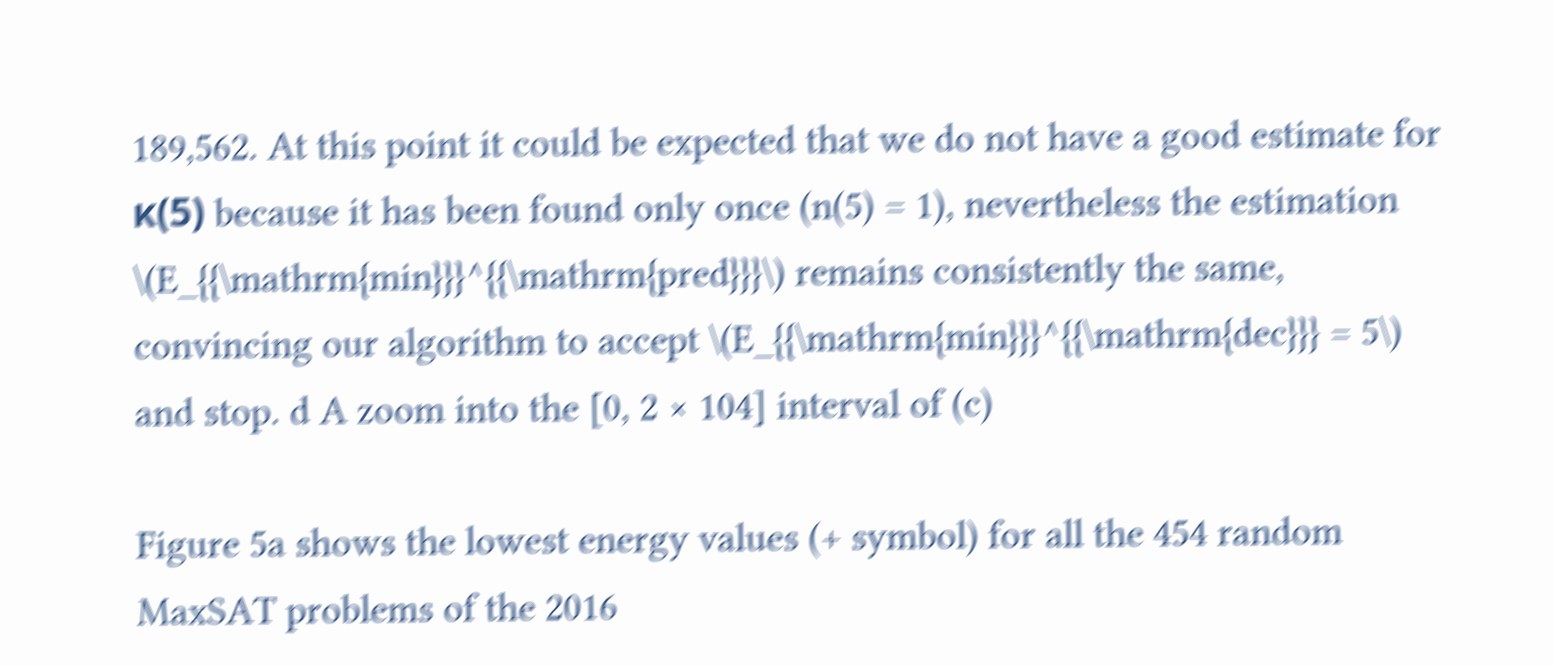189,562. At this point it could be expected that we do not have a good estimate for κ(5) because it has been found only once (n(5) = 1), nevertheless the estimation \(E_{{\mathrm{min}}}^{{\mathrm{pred}}}\) remains consistently the same, convincing our algorithm to accept \(E_{{\mathrm{min}}}^{{\mathrm{dec}}} = 5\) and stop. d A zoom into the [0, 2 × 104] interval of (c)

Figure 5a shows the lowest energy values (+ symbol) for all the 454 random MaxSAT problems of the 2016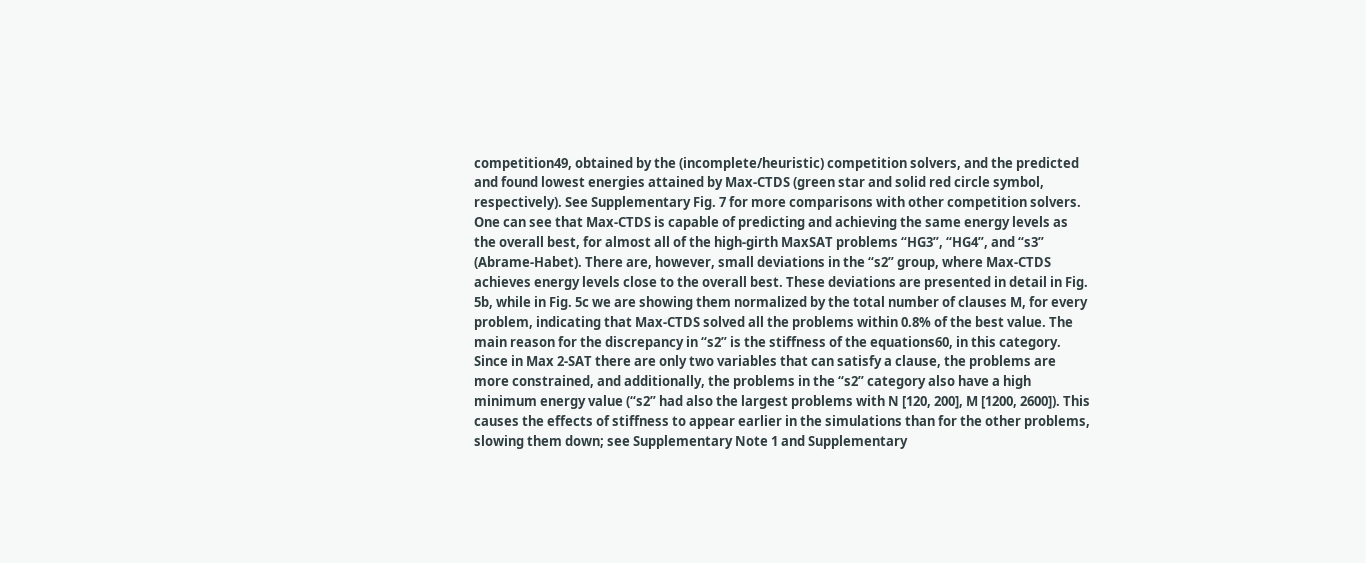competition49, obtained by the (incomplete/heuristic) competition solvers, and the predicted and found lowest energies attained by Max-CTDS (green star and solid red circle symbol, respectively). See Supplementary Fig. 7 for more comparisons with other competition solvers. One can see that Max-CTDS is capable of predicting and achieving the same energy levels as the overall best, for almost all of the high-girth MaxSAT problems “HG3”, “HG4”, and “s3” (Abrame-Habet). There are, however, small deviations in the “s2” group, where Max-CTDS achieves energy levels close to the overall best. These deviations are presented in detail in Fig. 5b, while in Fig. 5c we are showing them normalized by the total number of clauses M, for every problem, indicating that Max-CTDS solved all the problems within 0.8% of the best value. The main reason for the discrepancy in “s2” is the stiffness of the equations60, in this category. Since in Max 2-SAT there are only two variables that can satisfy a clause, the problems are more constrained, and additionally, the problems in the “s2” category also have a high minimum energy value (“s2” had also the largest problems with N [120, 200], M [1200, 2600]). This causes the effects of stiffness to appear earlier in the simulations than for the other problems, slowing them down; see Supplementary Note 1 and Supplementary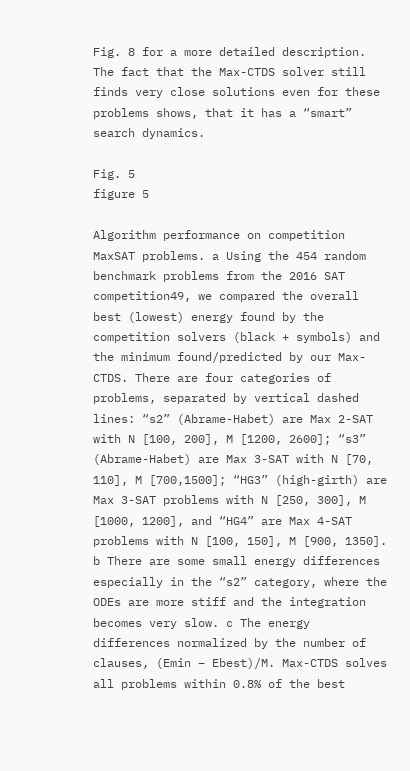Fig. 8 for a more detailed description. The fact that the Max-CTDS solver still finds very close solutions even for these problems shows, that it has a “smart” search dynamics.

Fig. 5
figure 5

Algorithm performance on competition MaxSAT problems. a Using the 454 random benchmark problems from the 2016 SAT competition49, we compared the overall best (lowest) energy found by the competition solvers (black + symbols) and the minimum found/predicted by our Max-CTDS. There are four categories of problems, separated by vertical dashed lines: “s2” (Abrame-Habet) are Max 2-SAT with N [100, 200], M [1200, 2600]; “s3” (Abrame-Habet) are Max 3-SAT with N [70, 110], M [700,1500]; “HG3” (high-girth) are Max 3-SAT problems with N [250, 300], M [1000, 1200], and “HG4” are Max 4-SAT problems with N [100, 150], M [900, 1350]. b There are some small energy differences especially in the “s2” category, where the ODEs are more stiff and the integration becomes very slow. c The energy differences normalized by the number of clauses, (Emin − Ebest)/M. Max-CTDS solves all problems within 0.8% of the best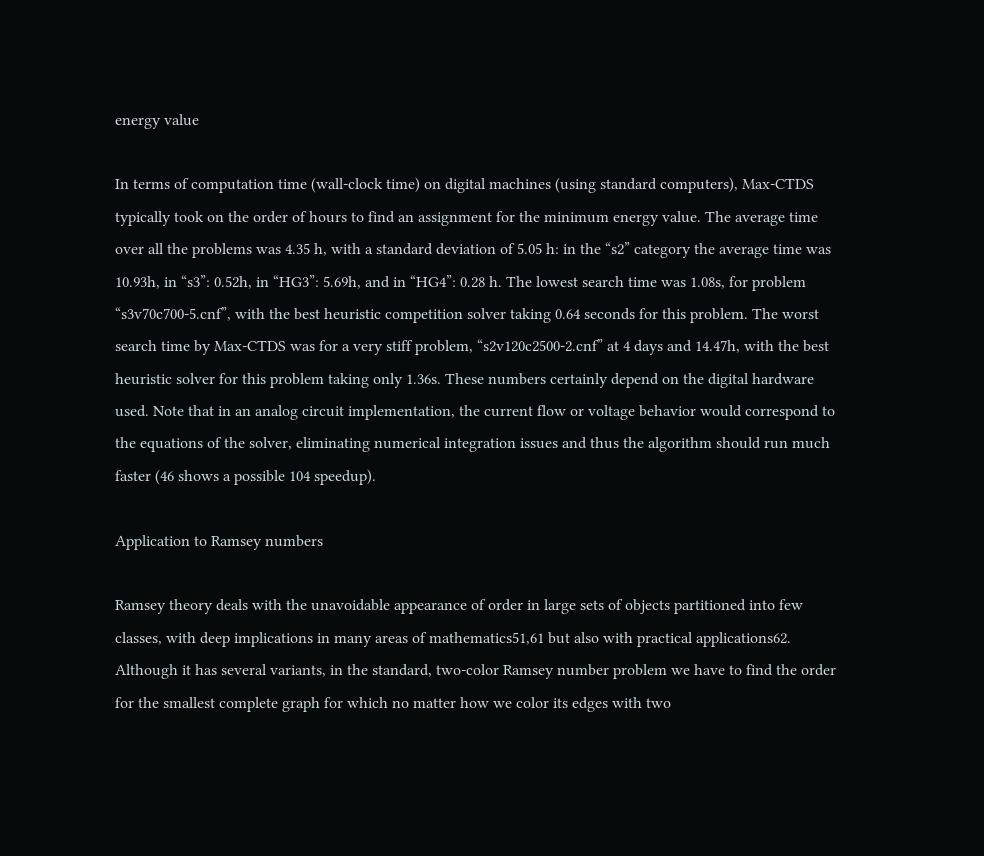energy value

In terms of computation time (wall-clock time) on digital machines (using standard computers), Max-CTDS typically took on the order of hours to find an assignment for the minimum energy value. The average time over all the problems was 4.35 h, with a standard deviation of 5.05 h: in the “s2” category the average time was 10.93h, in “s3”: 0.52h, in “HG3”: 5.69h, and in “HG4”: 0.28 h. The lowest search time was 1.08s, for problem “s3v70c700-5.cnf”, with the best heuristic competition solver taking 0.64 seconds for this problem. The worst search time by Max-CTDS was for a very stiff problem, “s2v120c2500-2.cnf” at 4 days and 14.47h, with the best heuristic solver for this problem taking only 1.36s. These numbers certainly depend on the digital hardware used. Note that in an analog circuit implementation, the current flow or voltage behavior would correspond to the equations of the solver, eliminating numerical integration issues and thus the algorithm should run much faster (46 shows a possible 104 speedup).

Application to Ramsey numbers

Ramsey theory deals with the unavoidable appearance of order in large sets of objects partitioned into few classes, with deep implications in many areas of mathematics51,61 but also with practical applications62. Although it has several variants, in the standard, two-color Ramsey number problem we have to find the order for the smallest complete graph for which no matter how we color its edges with two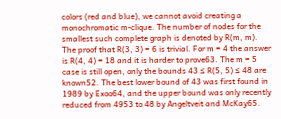colors (red and blue), we cannot avoid creating a monochromatic m-clique. The number of nodes for the smallest such complete graph is denoted by R(m, m). The proof that R(3, 3) = 6 is trivial. For m = 4 the answer is R(4, 4) = 18 and it is harder to prove63. The m = 5 case is still open, only the bounds 43 ≤ R(5, 5) ≤ 48 are known52. The best lower bound of 43 was first found in 1989 by Exoo64, and the upper bound was only recently reduced from 4953 to 48 by Angeltveit and McKay65.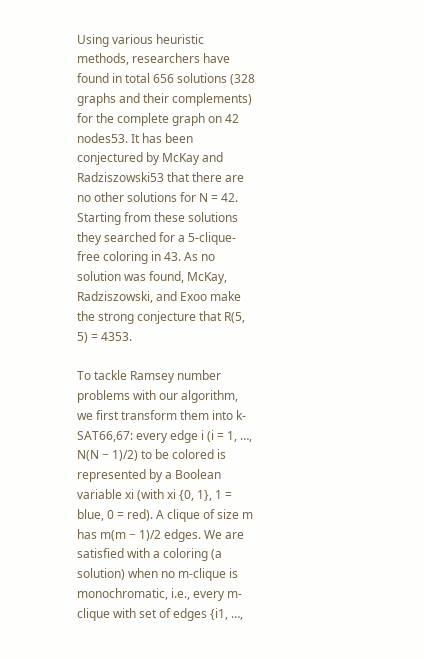Using various heuristic methods, researchers have found in total 656 solutions (328 graphs and their complements) for the complete graph on 42 nodes53. It has been conjectured by McKay and Radziszowski53 that there are no other solutions for N = 42. Starting from these solutions they searched for a 5-clique-free coloring in 43. As no solution was found, McKay, Radziszowski, and Exoo make the strong conjecture that R(5, 5) = 4353.

To tackle Ramsey number problems with our algorithm, we first transform them into k-SAT66,67: every edge i (i = 1, …, N(N − 1)/2) to be colored is represented by a Boolean variable xi (with xi {0, 1}, 1 = blue, 0 = red). A clique of size m has m(m − 1)/2 edges. We are satisfied with a coloring (a solution) when no m-clique is monochromatic, i.e., every m-clique with set of edges {i1, …,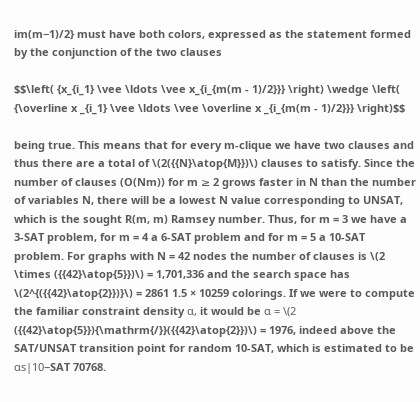im(m−1)/2} must have both colors, expressed as the statement formed by the conjunction of the two clauses

$$\left( {x_{i_1} \vee \ldots \vee x_{i_{m(m - 1)/2}}} \right) \wedge \left( {\overline x _{i_1} \vee \ldots \vee \overline x _{i_{m(m - 1)/2}}} \right)$$

being true. This means that for every m-clique we have two clauses and thus there are a total of \(2({{N}\atop{M}})\) clauses to satisfy. Since the number of clauses (O(Nm)) for m ≥ 2 grows faster in N than the number of variables N, there will be a lowest N value corresponding to UNSAT, which is the sought R(m, m) Ramsey number. Thus, for m = 3 we have a 3-SAT problem, for m = 4 a 6-SAT problem and for m = 5 a 10-SAT problem. For graphs with N = 42 nodes the number of clauses is \(2 \times ({{42}\atop{5}})\) = 1,701,336 and the search space has \(2^{({{42}\atop{2}})}\) = 2861 1.5 × 10259 colorings. If we were to compute the familiar constraint density α, it would be α = \(2 ({{42}\atop{5}}){\mathrm{/}}({{42}\atop{2}})\) = 1976, indeed above the SAT/UNSAT transition point for random 10-SAT, which is estimated to be αs|10−SAT 70768.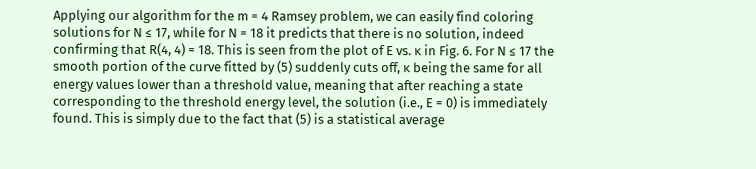Applying our algorithm for the m = 4 Ramsey problem, we can easily find coloring solutions for N ≤ 17, while for N = 18 it predicts that there is no solution, indeed confirming that R(4, 4) = 18. This is seen from the plot of E vs. κ in Fig. 6. For N ≤ 17 the smooth portion of the curve fitted by (5) suddenly cuts off, κ being the same for all energy values lower than a threshold value, meaning that after reaching a state corresponding to the threshold energy level, the solution (i.e., E = 0) is immediately found. This is simply due to the fact that (5) is a statistical average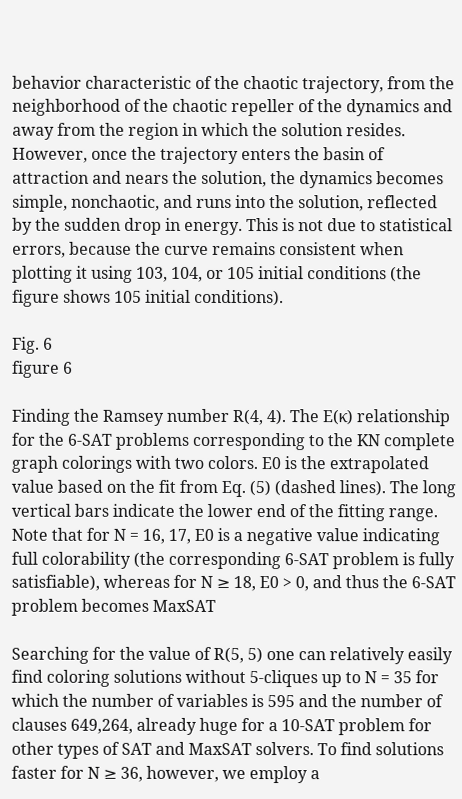behavior characteristic of the chaotic trajectory, from the neighborhood of the chaotic repeller of the dynamics and away from the region in which the solution resides. However, once the trajectory enters the basin of attraction and nears the solution, the dynamics becomes simple, nonchaotic, and runs into the solution, reflected by the sudden drop in energy. This is not due to statistical errors, because the curve remains consistent when plotting it using 103, 104, or 105 initial conditions (the figure shows 105 initial conditions).

Fig. 6
figure 6

Finding the Ramsey number R(4, 4). The E(κ) relationship for the 6-SAT problems corresponding to the KN complete graph colorings with two colors. E0 is the extrapolated value based on the fit from Eq. (5) (dashed lines). The long vertical bars indicate the lower end of the fitting range. Note that for N = 16, 17, E0 is a negative value indicating full colorability (the corresponding 6-SAT problem is fully satisfiable), whereas for N ≥ 18, E0 > 0, and thus the 6-SAT problem becomes MaxSAT

Searching for the value of R(5, 5) one can relatively easily find coloring solutions without 5-cliques up to N = 35 for which the number of variables is 595 and the number of clauses 649,264, already huge for a 10-SAT problem for other types of SAT and MaxSAT solvers. To find solutions faster for N ≥ 36, however, we employ a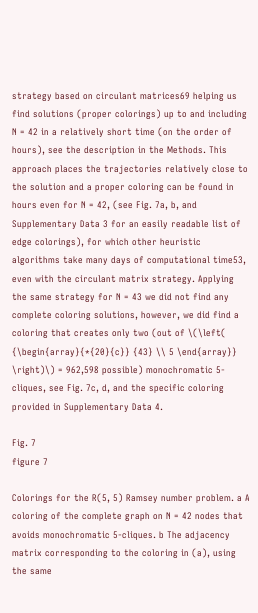strategy based on circulant matrices69 helping us find solutions (proper colorings) up to and including N = 42 in a relatively short time (on the order of hours), see the description in the Methods. This approach places the trajectories relatively close to the solution and a proper coloring can be found in hours even for N = 42, (see Fig. 7a, b, and Supplementary Data 3 for an easily readable list of edge colorings), for which other heuristic algorithms take many days of computational time53, even with the circulant matrix strategy. Applying the same strategy for N = 43 we did not find any complete coloring solutions, however, we did find a coloring that creates only two (out of \(\left( {\begin{array}{*{20}{c}} {43} \\ 5 \end{array}} \right)\) = 962,598 possible) monochromatic 5-cliques, see Fig. 7c, d, and the specific coloring provided in Supplementary Data 4.

Fig. 7
figure 7

Colorings for the R(5, 5) Ramsey number problem. a A coloring of the complete graph on N = 42 nodes that avoids monochromatic 5-cliques. b The adjacency matrix corresponding to the coloring in (a), using the same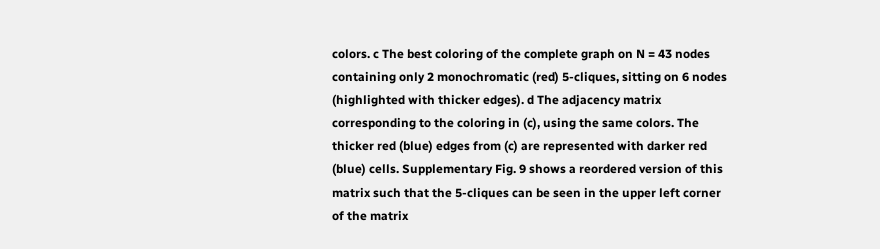colors. c The best coloring of the complete graph on N = 43 nodes containing only 2 monochromatic (red) 5-cliques, sitting on 6 nodes (highlighted with thicker edges). d The adjacency matrix corresponding to the coloring in (c), using the same colors. The thicker red (blue) edges from (c) are represented with darker red (blue) cells. Supplementary Fig. 9 shows a reordered version of this matrix such that the 5-cliques can be seen in the upper left corner of the matrix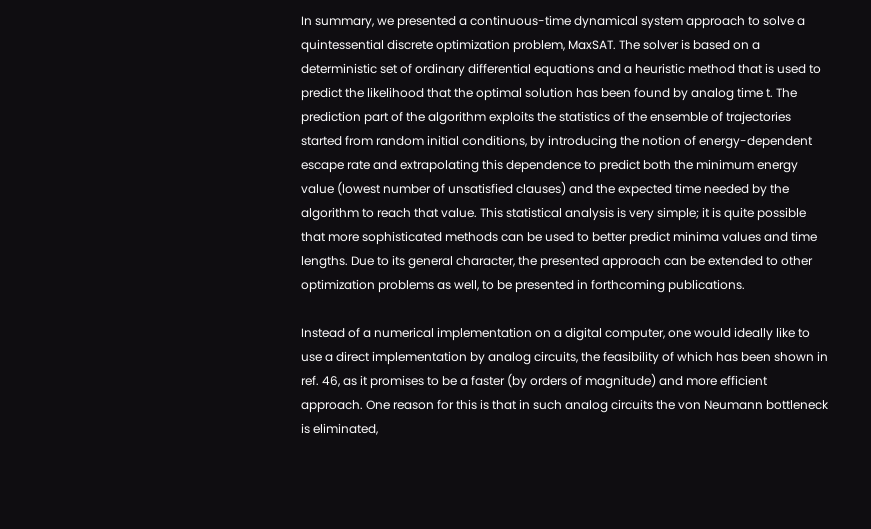In summary, we presented a continuous-time dynamical system approach to solve a quintessential discrete optimization problem, MaxSAT. The solver is based on a deterministic set of ordinary differential equations and a heuristic method that is used to predict the likelihood that the optimal solution has been found by analog time t. The prediction part of the algorithm exploits the statistics of the ensemble of trajectories started from random initial conditions, by introducing the notion of energy-dependent escape rate and extrapolating this dependence to predict both the minimum energy value (lowest number of unsatisfied clauses) and the expected time needed by the algorithm to reach that value. This statistical analysis is very simple; it is quite possible that more sophisticated methods can be used to better predict minima values and time lengths. Due to its general character, the presented approach can be extended to other optimization problems as well, to be presented in forthcoming publications.

Instead of a numerical implementation on a digital computer, one would ideally like to use a direct implementation by analog circuits, the feasibility of which has been shown in ref. 46, as it promises to be a faster (by orders of magnitude) and more efficient approach. One reason for this is that in such analog circuits the von Neumann bottleneck is eliminated,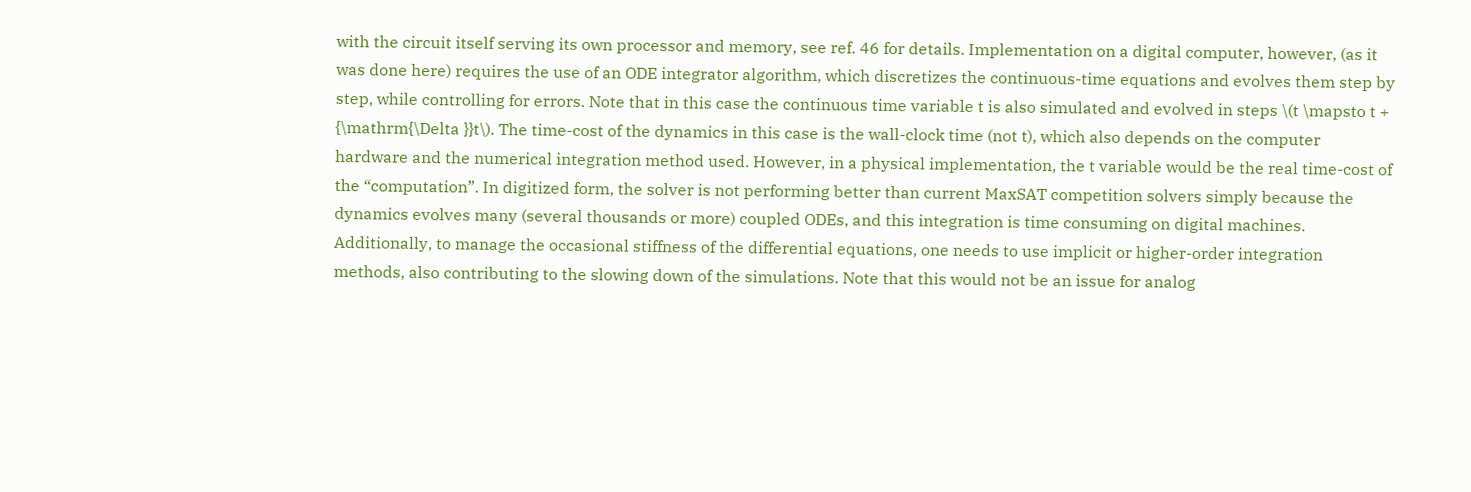with the circuit itself serving its own processor and memory, see ref. 46 for details. Implementation on a digital computer, however, (as it was done here) requires the use of an ODE integrator algorithm, which discretizes the continuous-time equations and evolves them step by step, while controlling for errors. Note that in this case the continuous time variable t is also simulated and evolved in steps \(t \mapsto t + {\mathrm{\Delta }}t\). The time-cost of the dynamics in this case is the wall-clock time (not t), which also depends on the computer hardware and the numerical integration method used. However, in a physical implementation, the t variable would be the real time-cost of the “computation”. In digitized form, the solver is not performing better than current MaxSAT competition solvers simply because the dynamics evolves many (several thousands or more) coupled ODEs, and this integration is time consuming on digital machines. Additionally, to manage the occasional stiffness of the differential equations, one needs to use implicit or higher-order integration methods, also contributing to the slowing down of the simulations. Note that this would not be an issue for analog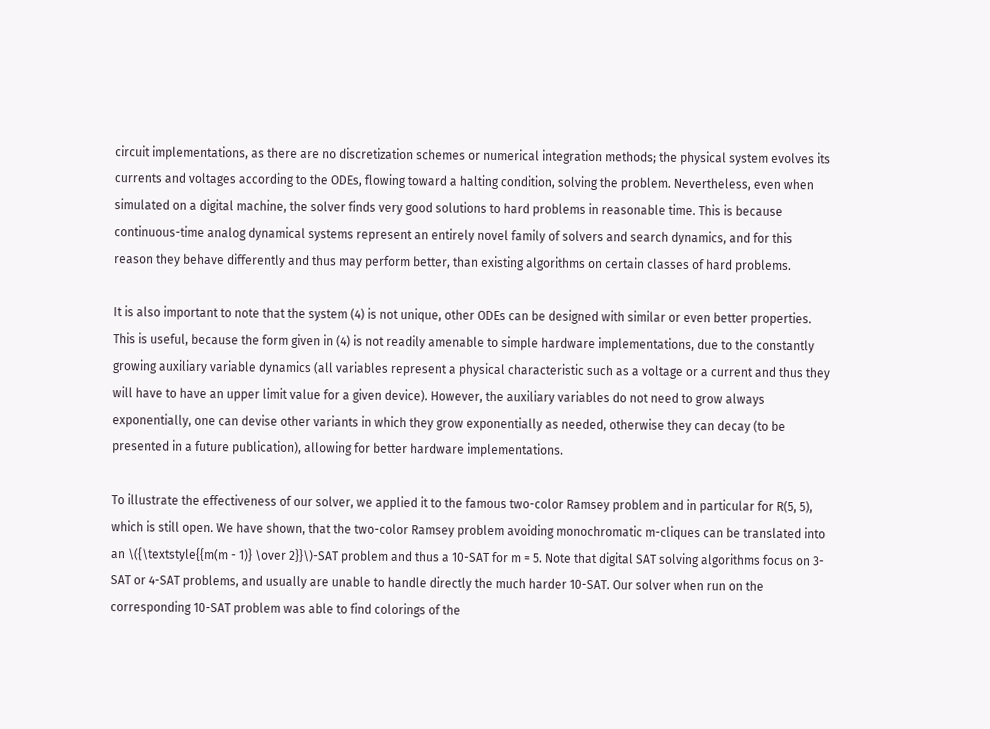circuit implementations, as there are no discretization schemes or numerical integration methods; the physical system evolves its currents and voltages according to the ODEs, flowing toward a halting condition, solving the problem. Nevertheless, even when simulated on a digital machine, the solver finds very good solutions to hard problems in reasonable time. This is because continuous-time analog dynamical systems represent an entirely novel family of solvers and search dynamics, and for this reason they behave differently and thus may perform better, than existing algorithms on certain classes of hard problems.

It is also important to note that the system (4) is not unique, other ODEs can be designed with similar or even better properties. This is useful, because the form given in (4) is not readily amenable to simple hardware implementations, due to the constantly growing auxiliary variable dynamics (all variables represent a physical characteristic such as a voltage or a current and thus they will have to have an upper limit value for a given device). However, the auxiliary variables do not need to grow always exponentially, one can devise other variants in which they grow exponentially as needed, otherwise they can decay (to be presented in a future publication), allowing for better hardware implementations.

To illustrate the effectiveness of our solver, we applied it to the famous two-color Ramsey problem and in particular for R(5, 5), which is still open. We have shown, that the two-color Ramsey problem avoiding monochromatic m-cliques can be translated into an \({\textstyle{{m(m - 1)} \over 2}}\)-SAT problem and thus a 10-SAT for m = 5. Note that digital SAT solving algorithms focus on 3-SAT or 4-SAT problems, and usually are unable to handle directly the much harder 10-SAT. Our solver when run on the corresponding 10-SAT problem was able to find colorings of the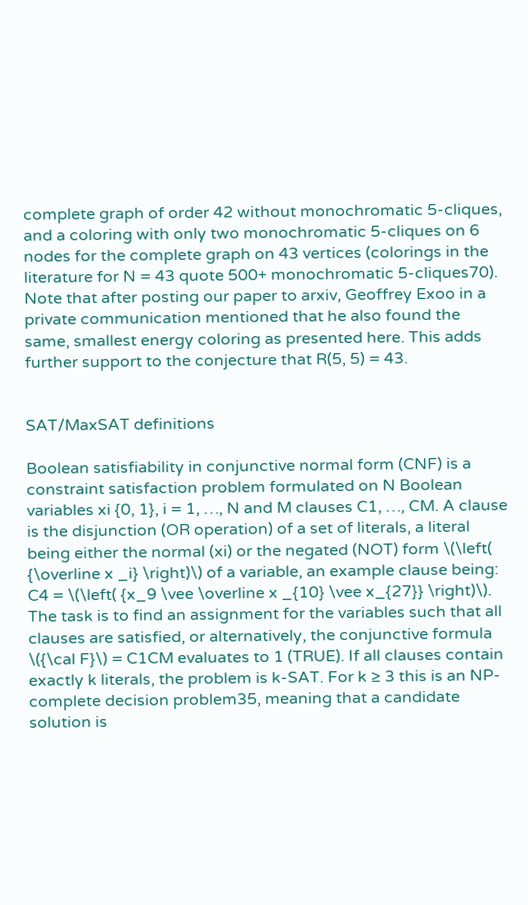complete graph of order 42 without monochromatic 5-cliques, and a coloring with only two monochromatic 5-cliques on 6 nodes for the complete graph on 43 vertices (colorings in the literature for N = 43 quote 500+ monochromatic 5-cliques70). Note that after posting our paper to arxiv, Geoffrey Exoo in a private communication mentioned that he also found the same, smallest energy coloring as presented here. This adds further support to the conjecture that R(5, 5) = 43.


SAT/MaxSAT definitions

Boolean satisfiability in conjunctive normal form (CNF) is a constraint satisfaction problem formulated on N Boolean variables xi {0, 1}, i = 1, …, N and M clauses C1, …, CM. A clause is the disjunction (OR operation) of a set of literals, a literal being either the normal (xi) or the negated (NOT) form \(\left( {\overline x _i} \right)\) of a variable, an example clause being: C4 = \(\left( {x_9 \vee \overline x _{10} \vee x_{27}} \right)\). The task is to find an assignment for the variables such that all clauses are satisfied, or alternatively, the conjunctive formula \({\cal F}\) = C1CM evaluates to 1 (TRUE). If all clauses contain exactly k literals, the problem is k-SAT. For k ≥ 3 this is an NP-complete decision problem35, meaning that a candidate solution is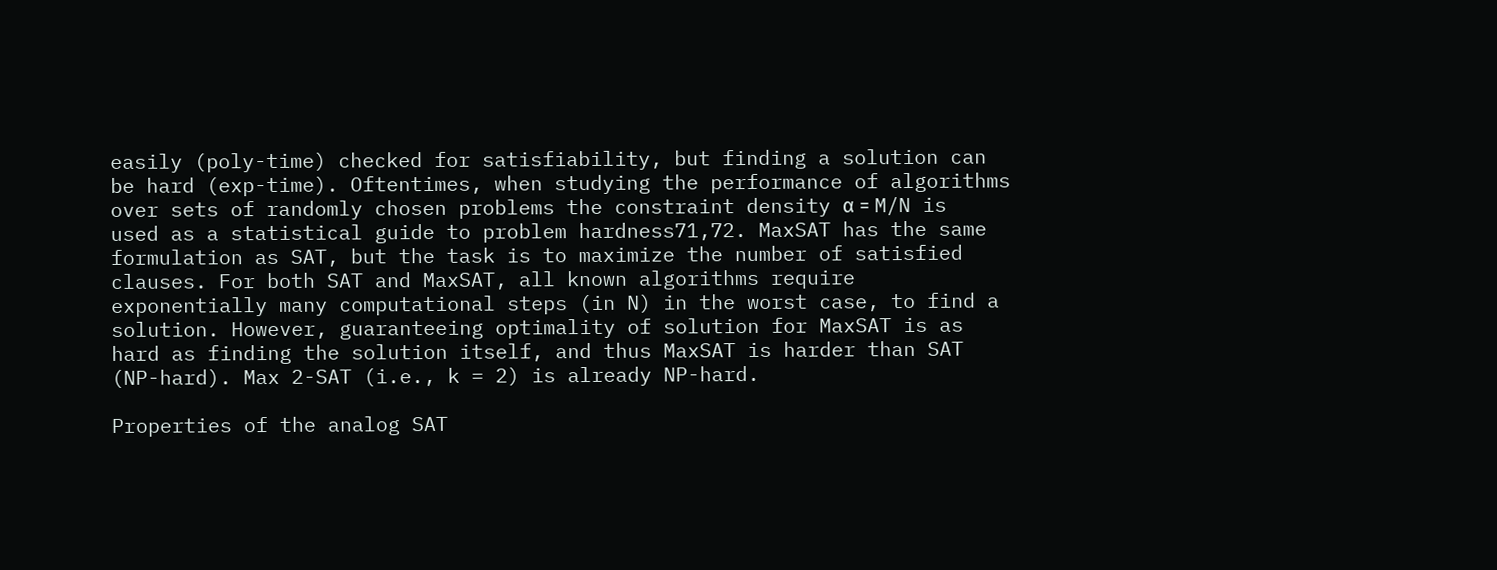easily (poly-time) checked for satisfiability, but finding a solution can be hard (exp-time). Oftentimes, when studying the performance of algorithms over sets of randomly chosen problems the constraint density α = M/N is used as a statistical guide to problem hardness71,72. MaxSAT has the same formulation as SAT, but the task is to maximize the number of satisfied clauses. For both SAT and MaxSAT, all known algorithms require exponentially many computational steps (in N) in the worst case, to find a solution. However, guaranteeing optimality of solution for MaxSAT is as hard as finding the solution itself, and thus MaxSAT is harder than SAT (NP-hard). Max 2-SAT (i.e., k = 2) is already NP-hard.

Properties of the analog SAT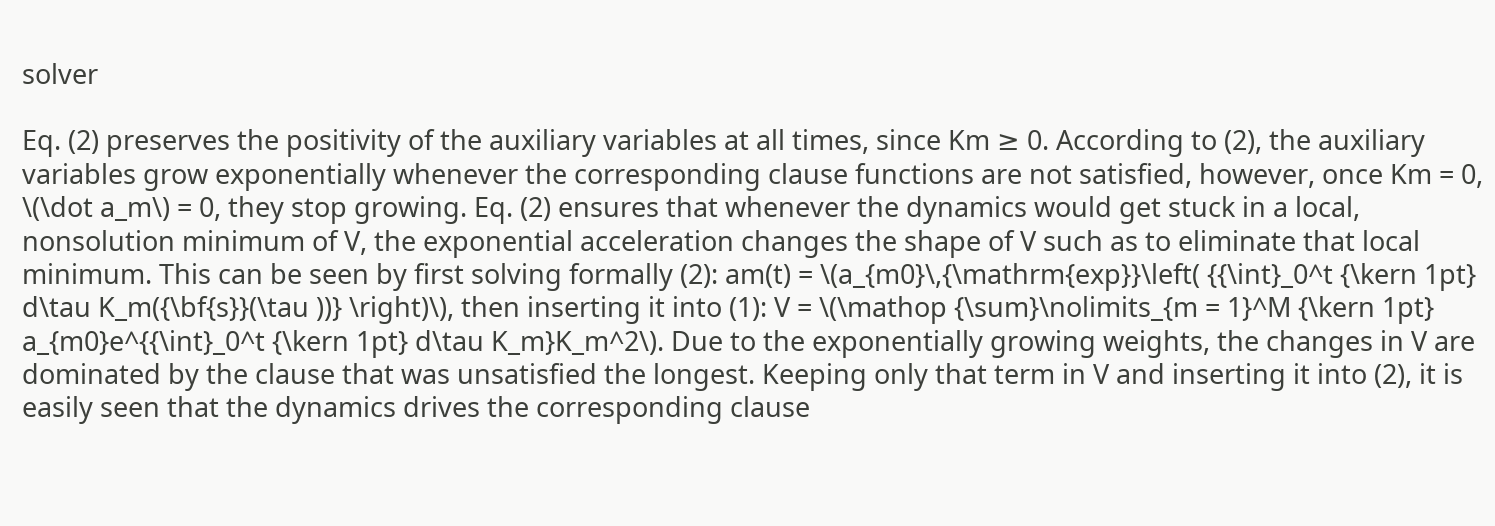solver

Eq. (2) preserves the positivity of the auxiliary variables at all times, since Km ≥ 0. According to (2), the auxiliary variables grow exponentially whenever the corresponding clause functions are not satisfied, however, once Km = 0, \(\dot a_m\) = 0, they stop growing. Eq. (2) ensures that whenever the dynamics would get stuck in a local, nonsolution minimum of V, the exponential acceleration changes the shape of V such as to eliminate that local minimum. This can be seen by first solving formally (2): am(t) = \(a_{m0}\,{\mathrm{exp}}\left( {{\int}_0^t {\kern 1pt} d\tau K_m({\bf{s}}(\tau ))} \right)\), then inserting it into (1): V = \(\mathop {\sum}\nolimits_{m = 1}^M {\kern 1pt} a_{m0}e^{{\int}_0^t {\kern 1pt} d\tau K_m}K_m^2\). Due to the exponentially growing weights, the changes in V are dominated by the clause that was unsatisfied the longest. Keeping only that term in V and inserting it into (2), it is easily seen that the dynamics drives the corresponding clause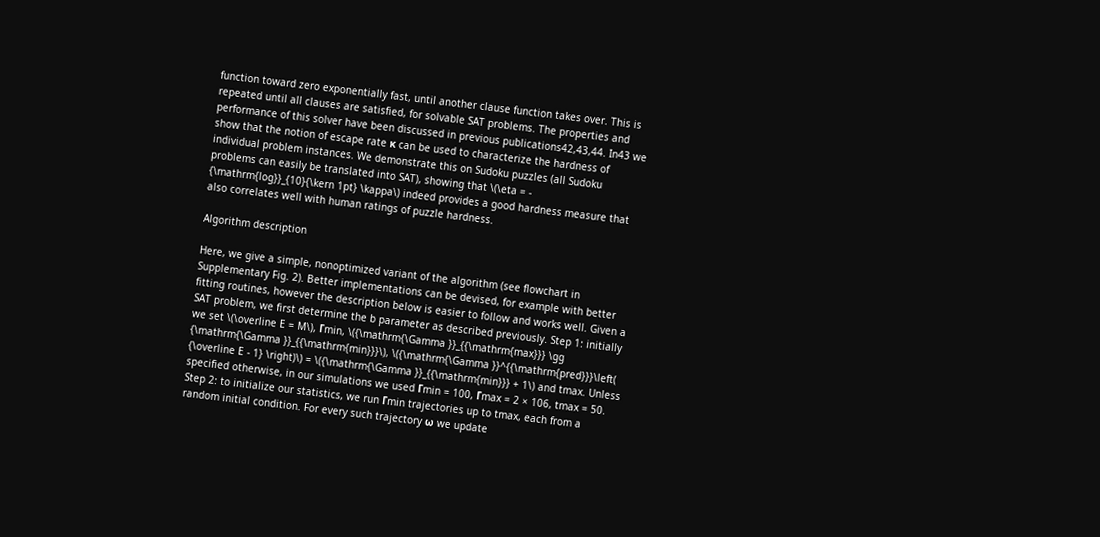function toward zero exponentially fast, until another clause function takes over. This is repeated until all clauses are satisfied, for solvable SAT problems. The properties and performance of this solver have been discussed in previous publications42,43,44. In43 we show that the notion of escape rate κ can be used to characterize the hardness of individual problem instances. We demonstrate this on Sudoku puzzles (all Sudoku problems can easily be translated into SAT), showing that \(\eta = - {\mathrm{log}}_{10}{\kern 1pt} \kappa\) indeed provides a good hardness measure that also correlates well with human ratings of puzzle hardness.

Algorithm description

Here, we give a simple, nonoptimized variant of the algorithm (see flowchart in Supplementary Fig. 2). Better implementations can be devised, for example with better fitting routines, however the description below is easier to follow and works well. Given a SAT problem, we first determine the b parameter as described previously. Step 1: initially we set \(\overline E = M\), Γmin, \({\mathrm{\Gamma }}_{{\mathrm{max}}} \gg {\mathrm{\Gamma }}_{{\mathrm{min}}}\), \({\mathrm{\Gamma }}^{{\mathrm{pred}}}\left( {\overline E - 1} \right)\) = \({\mathrm{\Gamma }}_{{\mathrm{min}}} + 1\) and tmax. Unless specified otherwise, in our simulations we used Γmin = 100, Γmax = 2 × 106, tmax = 50. Step 2: to initialize our statistics, we run Γmin trajectories up to tmax, each from a random initial condition. For every such trajectory ω we update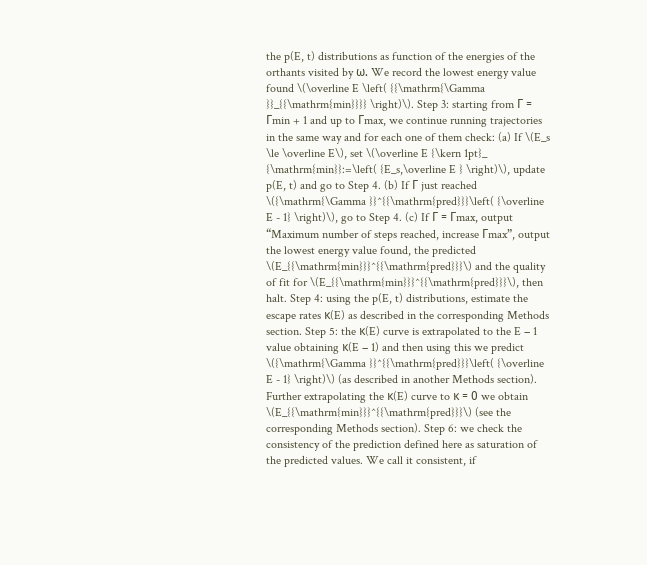the p(E, t) distributions as function of the energies of the orthants visited by ω. We record the lowest energy value found \(\overline E \left( {{\mathrm{\Gamma }}_{{\mathrm{min}}}} \right)\). Step 3: starting from Γ = Γmin + 1 and up to Γmax, we continue running trajectories in the same way and for each one of them check: (a) If \(E_s \le \overline E\), set \(\overline E {\kern 1pt}_ {\mathrm{min}}:=\left( {E_s,\overline E } \right)\), update p(E, t) and go to Step 4. (b) If Γ just reached \({\mathrm{\Gamma }}^{{\mathrm{pred}}}\left( {\overline E - 1} \right)\), go to Step 4. (c) If Γ = Γmax, output “Maximum number of steps reached, increase Γmax”, output the lowest energy value found, the predicted \(E_{{\mathrm{min}}}^{{\mathrm{pred}}}\) and the quality of fit for \(E_{{\mathrm{min}}}^{{\mathrm{pred}}}\), then halt. Step 4: using the p(E, t) distributions, estimate the escape rates κ(E) as described in the corresponding Methods section. Step 5: the κ(E) curve is extrapolated to the E − 1 value obtaining κ(E − 1) and then using this we predict \({\mathrm{\Gamma }}^{{\mathrm{pred}}}\left( {\overline E - 1} \right)\) (as described in another Methods section). Further extrapolating the κ(E) curve to κ = 0 we obtain \(E_{{\mathrm{min}}}^{{\mathrm{pred}}}\) (see the corresponding Methods section). Step 6: we check the consistency of the prediction defined here as saturation of the predicted values. We call it consistent, if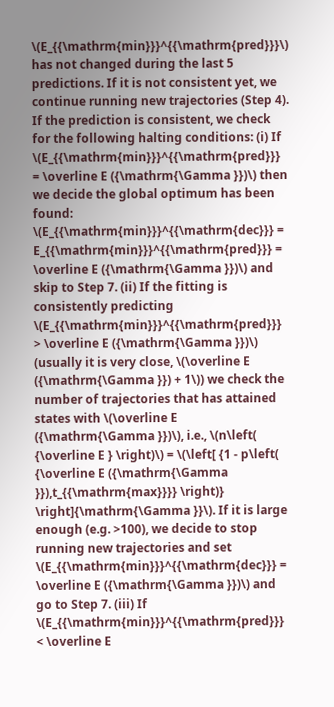\(E_{{\mathrm{min}}}^{{\mathrm{pred}}}\) has not changed during the last 5 predictions. If it is not consistent yet, we continue running new trajectories (Step 4). If the prediction is consistent, we check for the following halting conditions: (i) If \(E_{{\mathrm{min}}}^{{\mathrm{pred}}} = \overline E ({\mathrm{\Gamma }})\) then we decide the global optimum has been found: \(E_{{\mathrm{min}}}^{{\mathrm{dec}}} = E_{{\mathrm{min}}}^{{\mathrm{pred}}} = \overline E ({\mathrm{\Gamma }})\) and skip to Step 7. (ii) If the fitting is consistently predicting \(E_{{\mathrm{min}}}^{{\mathrm{pred}}} > \overline E ({\mathrm{\Gamma }})\) (usually it is very close, \(\overline E ({\mathrm{\Gamma }}) + 1\)) we check the number of trajectories that has attained states with \(\overline E ({\mathrm{\Gamma }})\), i.e., \(n\left( {\overline E } \right)\) = \(\left[ {1 - p\left( {\overline E ({\mathrm{\Gamma }}),t_{{\mathrm{max}}}} \right)} \right]{\mathrm{\Gamma }}\). If it is large enough (e.g. >100), we decide to stop running new trajectories and set \(E_{{\mathrm{min}}}^{{\mathrm{dec}}} = \overline E ({\mathrm{\Gamma }})\) and go to Step 7. (iii) If \(E_{{\mathrm{min}}}^{{\mathrm{pred}}} < \overline E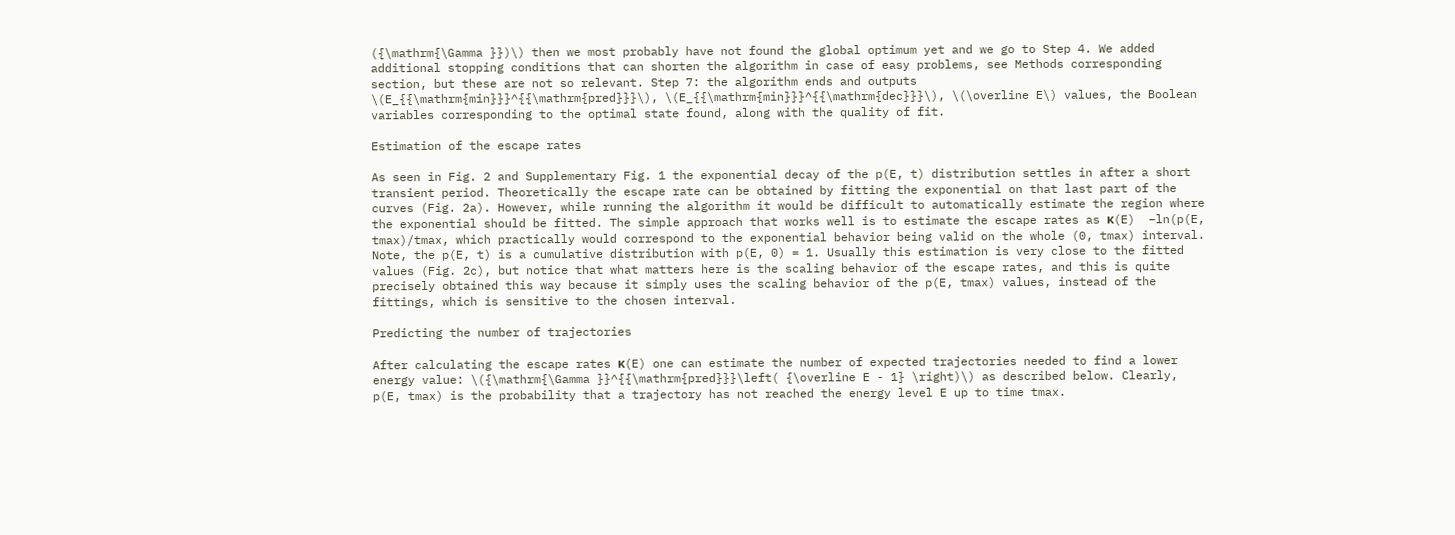({\mathrm{\Gamma }})\) then we most probably have not found the global optimum yet and we go to Step 4. We added additional stopping conditions that can shorten the algorithm in case of easy problems, see Methods corresponding section, but these are not so relevant. Step 7: the algorithm ends and outputs \(E_{{\mathrm{min}}}^{{\mathrm{pred}}}\), \(E_{{\mathrm{min}}}^{{\mathrm{dec}}}\), \(\overline E\) values, the Boolean variables corresponding to the optimal state found, along with the quality of fit.

Estimation of the escape rates

As seen in Fig. 2 and Supplementary Fig. 1 the exponential decay of the p(E, t) distribution settles in after a short transient period. Theoretically the escape rate can be obtained by fitting the exponential on that last part of the curves (Fig. 2a). However, while running the algorithm it would be difficult to automatically estimate the region where the exponential should be fitted. The simple approach that works well is to estimate the escape rates as κ(E)  −ln(p(E, tmax)/tmax, which practically would correspond to the exponential behavior being valid on the whole (0, tmax) interval. Note, the p(E, t) is a cumulative distribution with p(E, 0) = 1. Usually this estimation is very close to the fitted values (Fig. 2c), but notice that what matters here is the scaling behavior of the escape rates, and this is quite precisely obtained this way because it simply uses the scaling behavior of the p(E, tmax) values, instead of the fittings, which is sensitive to the chosen interval.

Predicting the number of trajectories

After calculating the escape rates κ(E) one can estimate the number of expected trajectories needed to find a lower energy value: \({\mathrm{\Gamma }}^{{\mathrm{pred}}}\left( {\overline E - 1} \right)\) as described below. Clearly, p(E, tmax) is the probability that a trajectory has not reached the energy level E up to time tmax.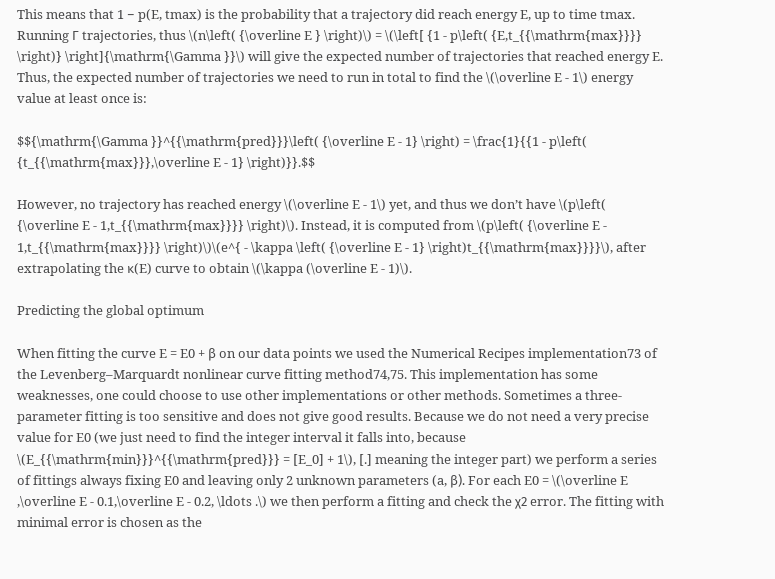This means that 1 − p(E, tmax) is the probability that a trajectory did reach energy E, up to time tmax. Running Γ trajectories, thus \(n\left( {\overline E } \right)\) = \(\left[ {1 - p\left( {E,t_{{\mathrm{max}}}} \right)} \right]{\mathrm{\Gamma }}\) will give the expected number of trajectories that reached energy E. Thus, the expected number of trajectories we need to run in total to find the \(\overline E - 1\) energy value at least once is:

$${\mathrm{\Gamma }}^{{\mathrm{pred}}}\left( {\overline E - 1} \right) = \frac{1}{{1 - p\left( {t_{{\mathrm{max}}},\overline E - 1} \right)}}.$$

However, no trajectory has reached energy \(\overline E - 1\) yet, and thus we don’t have \(p\left( {\overline E - 1,t_{{\mathrm{max}}}} \right)\). Instead, it is computed from \(p\left( {\overline E - 1,t_{{\mathrm{max}}}} \right)\)\(e^{ - \kappa \left( {\overline E - 1} \right)t_{{\mathrm{max}}}}\), after extrapolating the κ(E) curve to obtain \(\kappa (\overline E - 1)\).

Predicting the global optimum

When fitting the curve E = E0 + β on our data points we used the Numerical Recipes implementation73 of the Levenberg–Marquardt nonlinear curve fitting method74,75. This implementation has some weaknesses, one could choose to use other implementations or other methods. Sometimes a three-parameter fitting is too sensitive and does not give good results. Because we do not need a very precise value for E0 (we just need to find the integer interval it falls into, because \(E_{{\mathrm{min}}}^{{\mathrm{pred}}} = [E_0] + 1\), [.] meaning the integer part) we perform a series of fittings always fixing E0 and leaving only 2 unknown parameters (a, β). For each E0 = \(\overline E ,\overline E - 0.1,\overline E - 0.2, \ldots .\) we then perform a fitting and check the χ2 error. The fitting with minimal error is chosen as the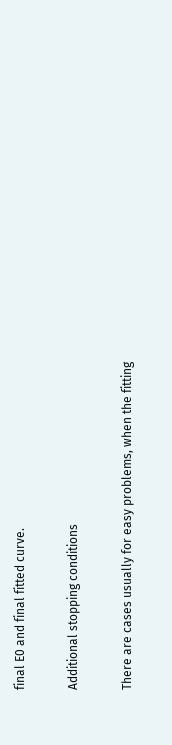final E0 and final fitted curve.

Additional stopping conditions

There are cases usually for easy problems, when the fitting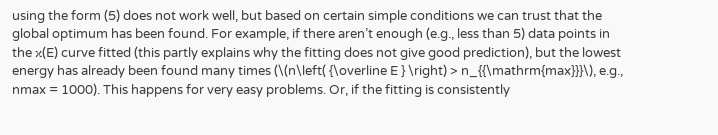using the form (5) does not work well, but based on certain simple conditions we can trust that the global optimum has been found. For example, if there aren’t enough (e.g., less than 5) data points in the κ(E) curve fitted (this partly explains why the fitting does not give good prediction), but the lowest energy has already been found many times (\(n\left( {\overline E } \right) > n_{{\mathrm{max}}}\), e.g., nmax = 1000). This happens for very easy problems. Or, if the fitting is consistently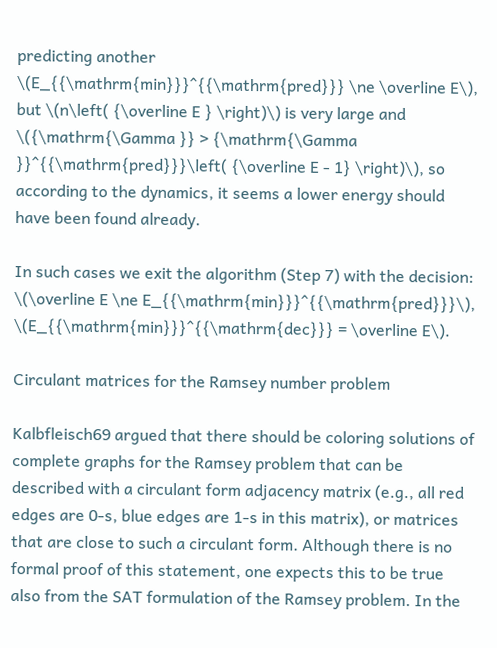predicting another \(E_{{\mathrm{min}}}^{{\mathrm{pred}}} \ne \overline E\), but \(n\left( {\overline E } \right)\) is very large and \({\mathrm{\Gamma }} > {\mathrm{\Gamma }}^{{\mathrm{pred}}}\left( {\overline E - 1} \right)\), so according to the dynamics, it seems a lower energy should have been found already.

In such cases we exit the algorithm (Step 7) with the decision: \(\overline E \ne E_{{\mathrm{min}}}^{{\mathrm{pred}}}\), \(E_{{\mathrm{min}}}^{{\mathrm{dec}}} = \overline E\).

Circulant matrices for the Ramsey number problem

Kalbfleisch69 argued that there should be coloring solutions of complete graphs for the Ramsey problem that can be described with a circulant form adjacency matrix (e.g., all red edges are 0-s, blue edges are 1-s in this matrix), or matrices that are close to such a circulant form. Although there is no formal proof of this statement, one expects this to be true also from the SAT formulation of the Ramsey problem. In the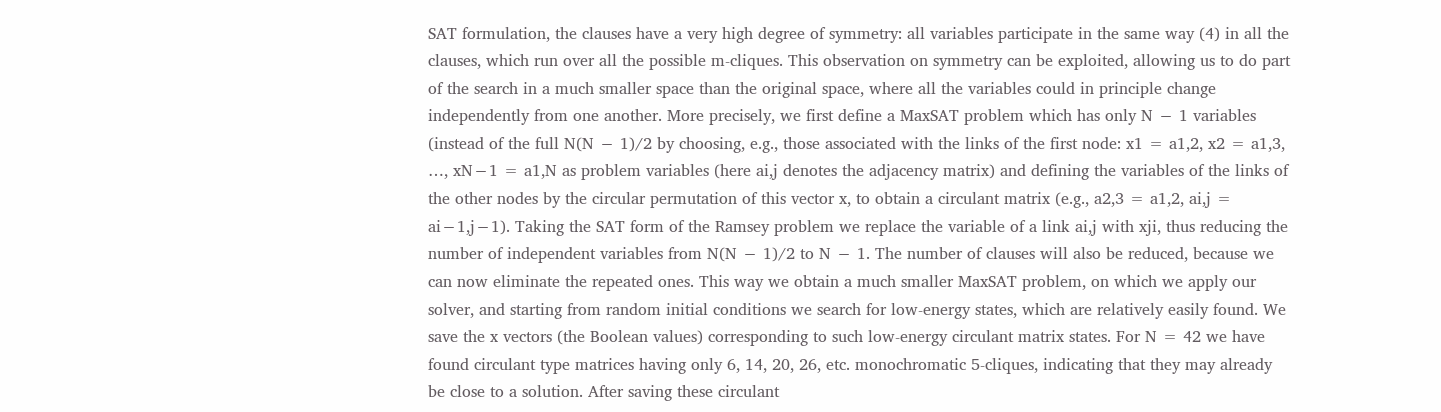SAT formulation, the clauses have a very high degree of symmetry: all variables participate in the same way (4) in all the clauses, which run over all the possible m-cliques. This observation on symmetry can be exploited, allowing us to do part of the search in a much smaller space than the original space, where all the variables could in principle change independently from one another. More precisely, we first define a MaxSAT problem which has only N − 1 variables (instead of the full N(N − 1)/2 by choosing, e.g., those associated with the links of the first node: x1 = a1,2, x2 = a1,3, …, xN−1 = a1,N as problem variables (here ai,j denotes the adjacency matrix) and defining the variables of the links of the other nodes by the circular permutation of this vector x, to obtain a circulant matrix (e.g., a2,3 = a1,2, ai,j = ai−1,j−1). Taking the SAT form of the Ramsey problem we replace the variable of a link ai,j with xji, thus reducing the number of independent variables from N(N − 1)/2 to N − 1. The number of clauses will also be reduced, because we can now eliminate the repeated ones. This way we obtain a much smaller MaxSAT problem, on which we apply our solver, and starting from random initial conditions we search for low-energy states, which are relatively easily found. We save the x vectors (the Boolean values) corresponding to such low-energy circulant matrix states. For N = 42 we have found circulant type matrices having only 6, 14, 20, 26, etc. monochromatic 5-cliques, indicating that they may already be close to a solution. After saving these circulant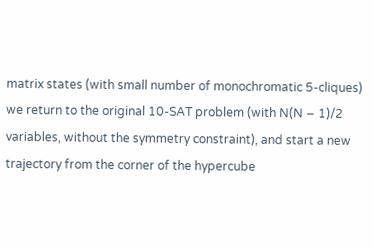matrix states (with small number of monochromatic 5-cliques) we return to the original 10-SAT problem (with N(N − 1)/2 variables, without the symmetry constraint), and start a new trajectory from the corner of the hypercube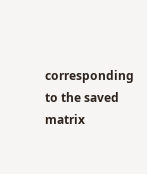corresponding to the saved matrix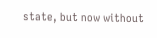state, but now without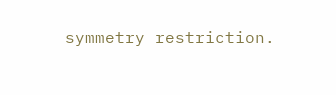symmetry restriction.